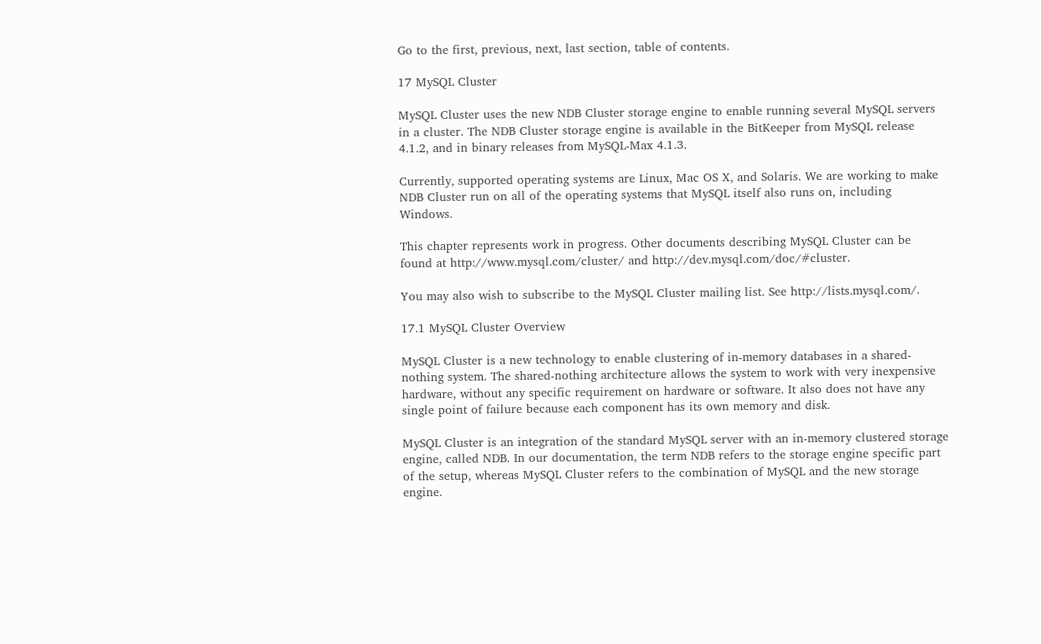Go to the first, previous, next, last section, table of contents.

17 MySQL Cluster

MySQL Cluster uses the new NDB Cluster storage engine to enable running several MySQL servers in a cluster. The NDB Cluster storage engine is available in the BitKeeper from MySQL release 4.1.2, and in binary releases from MySQL-Max 4.1.3.

Currently, supported operating systems are Linux, Mac OS X, and Solaris. We are working to make NDB Cluster run on all of the operating systems that MySQL itself also runs on, including Windows.

This chapter represents work in progress. Other documents describing MySQL Cluster can be found at http://www.mysql.com/cluster/ and http://dev.mysql.com/doc/#cluster.

You may also wish to subscribe to the MySQL Cluster mailing list. See http://lists.mysql.com/.

17.1 MySQL Cluster Overview

MySQL Cluster is a new technology to enable clustering of in-memory databases in a shared-nothing system. The shared-nothing architecture allows the system to work with very inexpensive hardware, without any specific requirement on hardware or software. It also does not have any single point of failure because each component has its own memory and disk.

MySQL Cluster is an integration of the standard MySQL server with an in-memory clustered storage engine, called NDB. In our documentation, the term NDB refers to the storage engine specific part of the setup, whereas MySQL Cluster refers to the combination of MySQL and the new storage engine.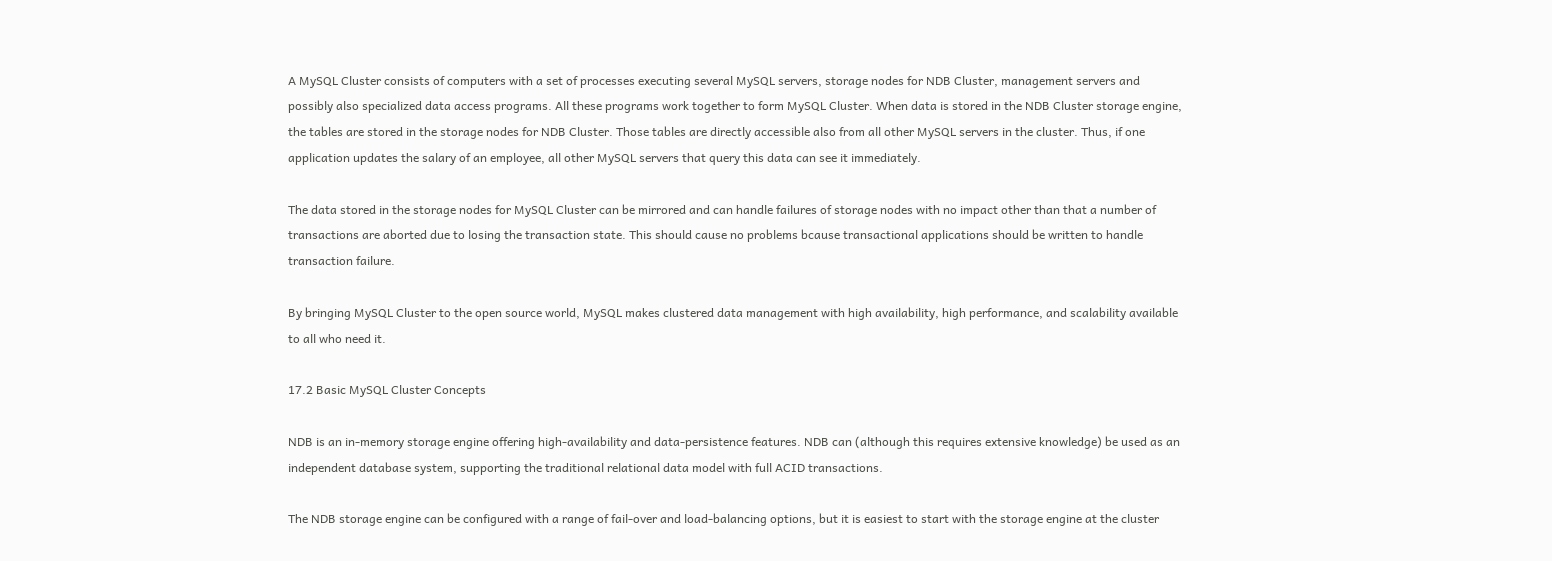A MySQL Cluster consists of computers with a set of processes executing several MySQL servers, storage nodes for NDB Cluster, management servers and possibly also specialized data access programs. All these programs work together to form MySQL Cluster. When data is stored in the NDB Cluster storage engine, the tables are stored in the storage nodes for NDB Cluster. Those tables are directly accessible also from all other MySQL servers in the cluster. Thus, if one application updates the salary of an employee, all other MySQL servers that query this data can see it immediately.

The data stored in the storage nodes for MySQL Cluster can be mirrored and can handle failures of storage nodes with no impact other than that a number of transactions are aborted due to losing the transaction state. This should cause no problems bcause transactional applications should be written to handle transaction failure.

By bringing MySQL Cluster to the open source world, MySQL makes clustered data management with high availability, high performance, and scalability available to all who need it.

17.2 Basic MySQL Cluster Concepts

NDB is an in-memory storage engine offering high-availability and data-persistence features. NDB can (although this requires extensive knowledge) be used as an independent database system, supporting the traditional relational data model with full ACID transactions.

The NDB storage engine can be configured with a range of fail-over and load-balancing options, but it is easiest to start with the storage engine at the cluster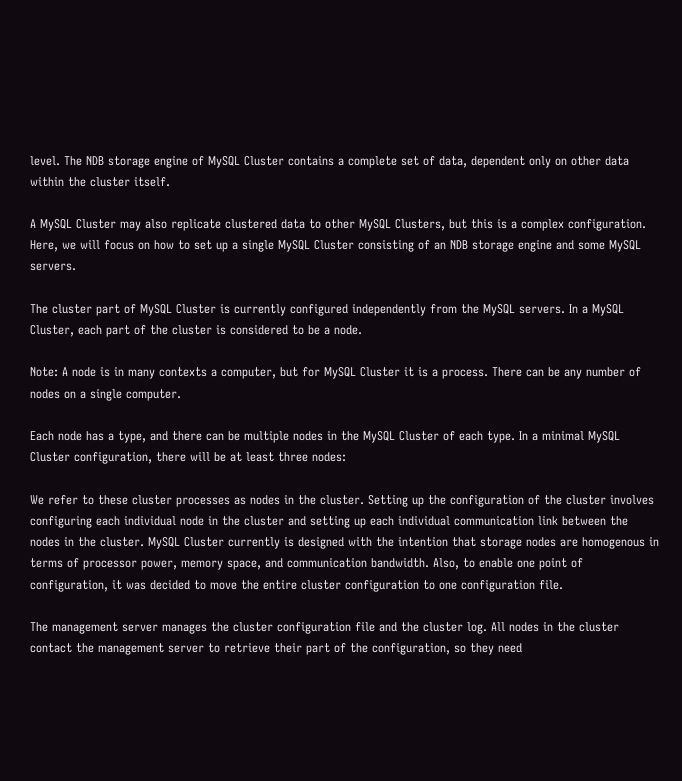level. The NDB storage engine of MySQL Cluster contains a complete set of data, dependent only on other data within the cluster itself.

A MySQL Cluster may also replicate clustered data to other MySQL Clusters, but this is a complex configuration. Here, we will focus on how to set up a single MySQL Cluster consisting of an NDB storage engine and some MySQL servers.

The cluster part of MySQL Cluster is currently configured independently from the MySQL servers. In a MySQL Cluster, each part of the cluster is considered to be a node.

Note: A node is in many contexts a computer, but for MySQL Cluster it is a process. There can be any number of nodes on a single computer.

Each node has a type, and there can be multiple nodes in the MySQL Cluster of each type. In a minimal MySQL Cluster configuration, there will be at least three nodes:

We refer to these cluster processes as nodes in the cluster. Setting up the configuration of the cluster involves configuring each individual node in the cluster and setting up each individual communication link between the nodes in the cluster. MySQL Cluster currently is designed with the intention that storage nodes are homogenous in terms of processor power, memory space, and communication bandwidth. Also, to enable one point of configuration, it was decided to move the entire cluster configuration to one configuration file.

The management server manages the cluster configuration file and the cluster log. All nodes in the cluster contact the management server to retrieve their part of the configuration, so they need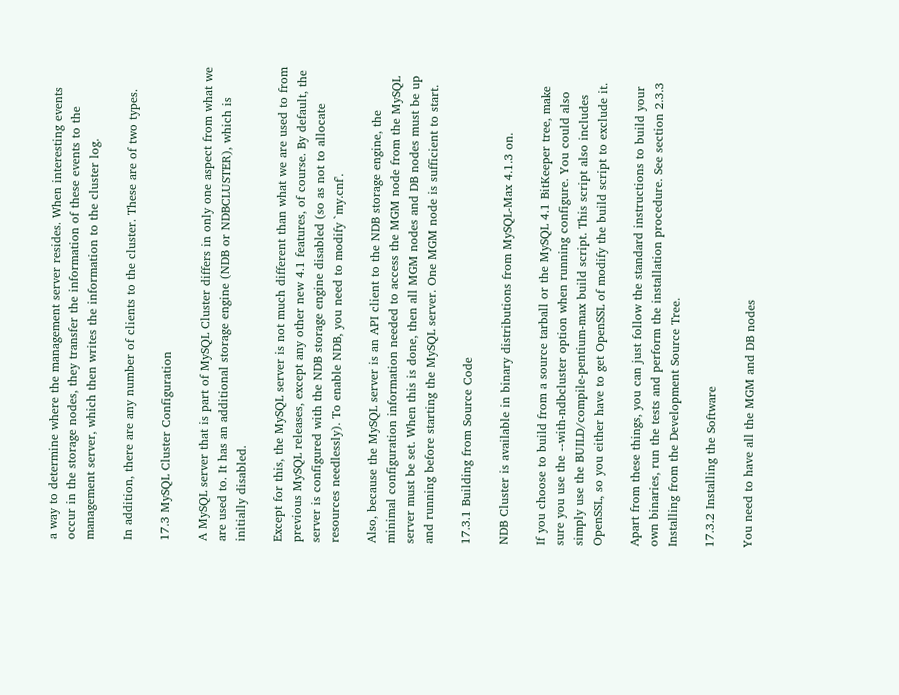a way to determine where the management server resides. When interesting events occur in the storage nodes, they transfer the information of these events to the management server, which then writes the information to the cluster log.

In addition, there are any number of clients to the cluster. These are of two types.

17.3 MySQL Cluster Configuration

A MySQL server that is part of MySQL Cluster differs in only one aspect from what we are used to. It has an additional storage engine (NDB or NDBCLUSTER), which is initially disabled.

Except for this, the MySQL server is not much different than what we are used to from previous MySQL releases, except any other new 4.1 features, of course. By default, the server is configured with the NDB storage engine disabled (so as not to allocate resources needlessly). To enable NDB, you need to modify `my.cnf'.

Also, because the MySQL server is an API client to the NDB storage engine, the minimal configuration information needed to access the MGM node from the MySQL server must be set. When this is done, then all MGM nodes and DB nodes must be up and running before starting the MySQL server. One MGM node is sufficient to start.

17.3.1 Building from Source Code

NDB Cluster is available in binary distributions from MySQL-Max 4.1.3 on.

If you choose to build from a source tarball or the MySQL 4.1 BitKeeper tree, make sure you use the --with-ndbcluster option when running configure. You could also simply use the BUILD/compile-pentium-max build script. This script also includes OpenSSL, so you either have to get OpenSSL of modify the build script to exclude it.

Apart from these things, you can just follow the standard instructions to build your own binaries, run the tests and perform the installation procedure. See section 2.3.3 Installing from the Development Source Tree.

17.3.2 Installing the Software

You need to have all the MGM and DB nodes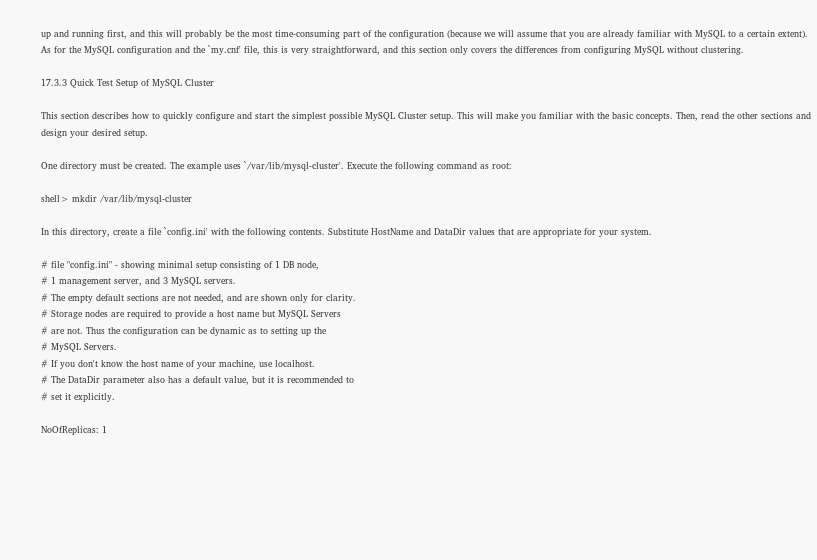up and running first, and this will probably be the most time-consuming part of the configuration (because we will assume that you are already familiar with MySQL to a certain extent). As for the MySQL configuration and the `my.cnf' file, this is very straightforward, and this section only covers the differences from configuring MySQL without clustering.

17.3.3 Quick Test Setup of MySQL Cluster

This section describes how to quickly configure and start the simplest possible MySQL Cluster setup. This will make you familiar with the basic concepts. Then, read the other sections and design your desired setup.

One directory must be created. The example uses `/var/lib/mysql-cluster'. Execute the following command as root:

shell> mkdir /var/lib/mysql-cluster

In this directory, create a file `config.ini' with the following contents. Substitute HostName and DataDir values that are appropriate for your system.

# file "config.ini" - showing minimal setup consisting of 1 DB node,
# 1 management server, and 3 MySQL servers.
# The empty default sections are not needed, and are shown only for clarity.
# Storage nodes are required to provide a host name but MySQL Servers
# are not. Thus the configuration can be dynamic as to setting up the
# MySQL Servers.
# If you don't know the host name of your machine, use localhost.
# The DataDir parameter also has a default value, but it is recommended to
# set it explicitly.

NoOfReplicas: 1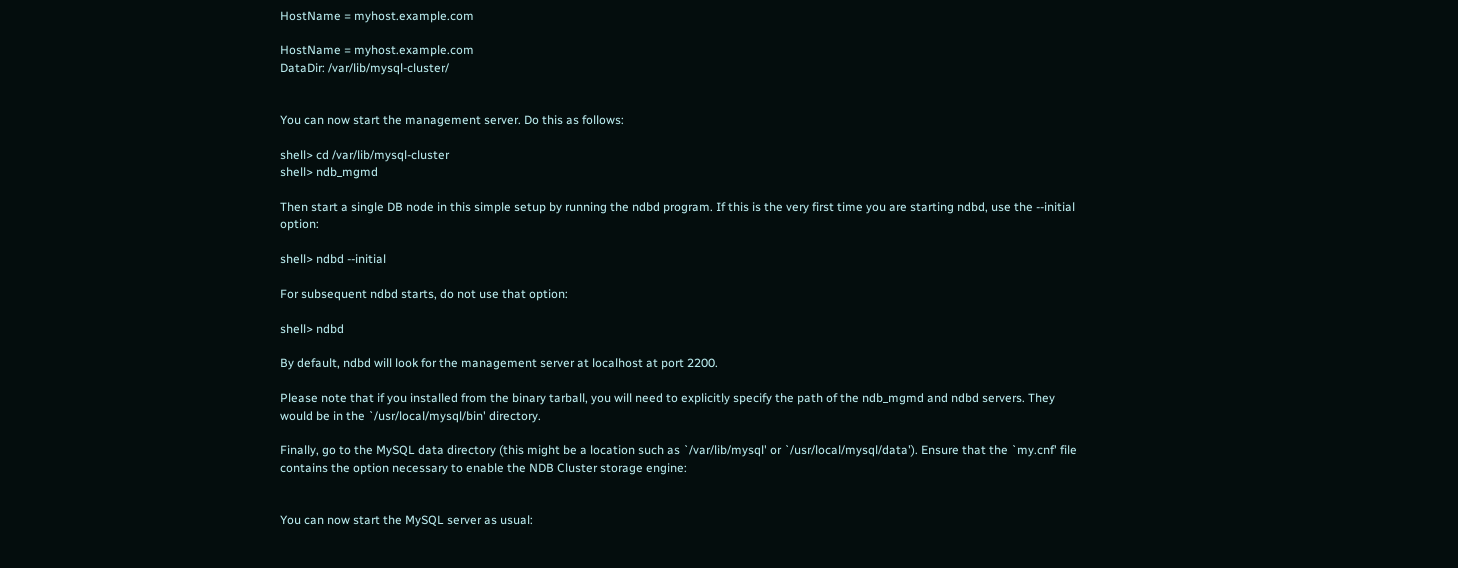HostName = myhost.example.com

HostName = myhost.example.com
DataDir: /var/lib/mysql-cluster/


You can now start the management server. Do this as follows:

shell> cd /var/lib/mysql-cluster
shell> ndb_mgmd

Then start a single DB node in this simple setup by running the ndbd program. If this is the very first time you are starting ndbd, use the --initial option:

shell> ndbd --initial

For subsequent ndbd starts, do not use that option:

shell> ndbd

By default, ndbd will look for the management server at localhost at port 2200.

Please note that if you installed from the binary tarball, you will need to explicitly specify the path of the ndb_mgmd and ndbd servers. They would be in the `/usr/local/mysql/bin' directory.

Finally, go to the MySQL data directory (this might be a location such as `/var/lib/mysql' or `/usr/local/mysql/data'). Ensure that the `my.cnf' file contains the option necessary to enable the NDB Cluster storage engine:


You can now start the MySQL server as usual: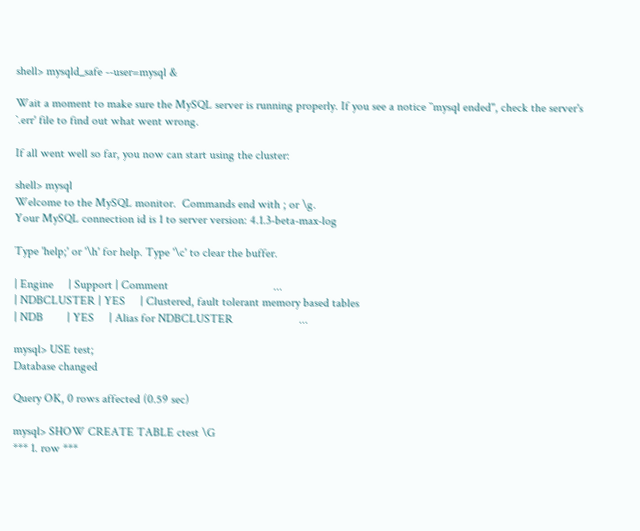shell> mysqld_safe --user=mysql &

Wait a moment to make sure the MySQL server is running properly. If you see a notice ``mysql ended'', check the server's `.err' file to find out what went wrong.

If all went well so far, you now can start using the cluster:

shell> mysql
Welcome to the MySQL monitor.  Commands end with ; or \g.
Your MySQL connection id is 1 to server version: 4.1.3-beta-max-log

Type 'help;' or '\h' for help. Type '\c' to clear the buffer.

| Engine     | Support | Comment                                   ...
| NDBCLUSTER | YES     | Clustered, fault tolerant memory based tables
| NDB        | YES     | Alias for NDBCLUSTER                      ...

mysql> USE test;
Database changed

Query OK, 0 rows affected (0.59 sec)

mysql> SHOW CREATE TABLE ctest \G
*** 1. row ***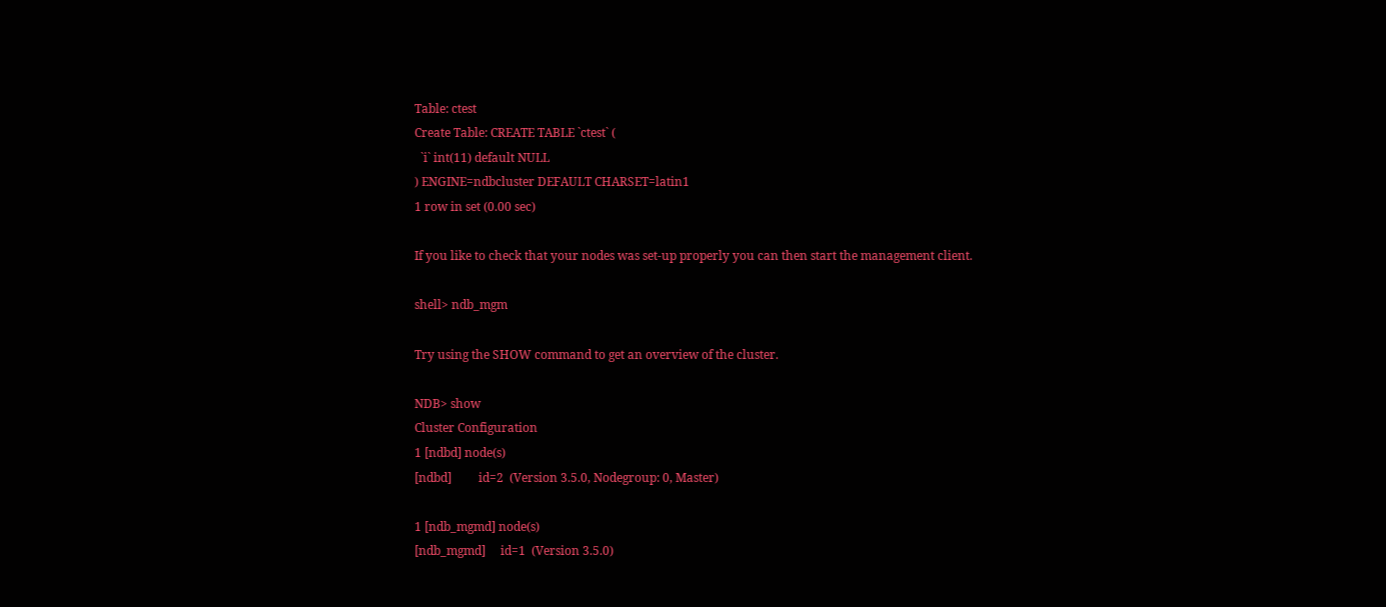Table: ctest
Create Table: CREATE TABLE `ctest` (
  `i` int(11) default NULL
) ENGINE=ndbcluster DEFAULT CHARSET=latin1
1 row in set (0.00 sec)

If you like to check that your nodes was set-up properly you can then start the management client.

shell> ndb_mgm

Try using the SHOW command to get an overview of the cluster.

NDB> show
Cluster Configuration
1 [ndbd] node(s)
[ndbd]         id=2  (Version 3.5.0, Nodegroup: 0, Master)

1 [ndb_mgmd] node(s)
[ndb_mgmd]     id=1  (Version 3.5.0)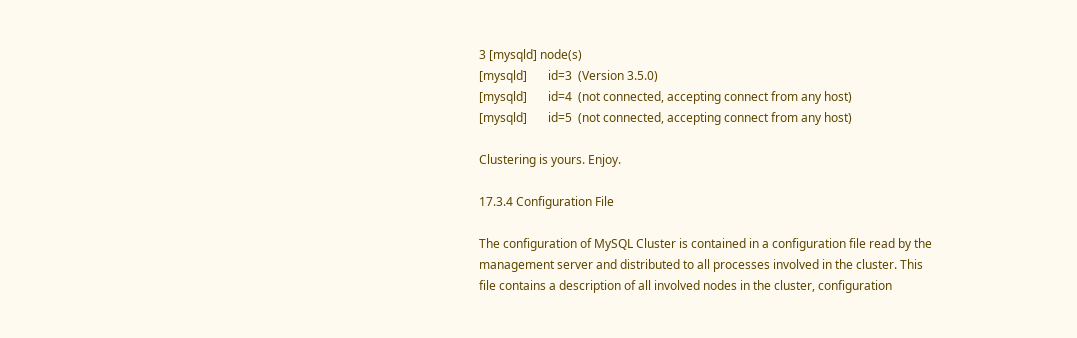3 [mysqld] node(s)
[mysqld]       id=3  (Version 3.5.0)
[mysqld]       id=4  (not connected, accepting connect from any host)
[mysqld]       id=5  (not connected, accepting connect from any host)

Clustering is yours. Enjoy.

17.3.4 Configuration File

The configuration of MySQL Cluster is contained in a configuration file read by the management server and distributed to all processes involved in the cluster. This file contains a description of all involved nodes in the cluster, configuration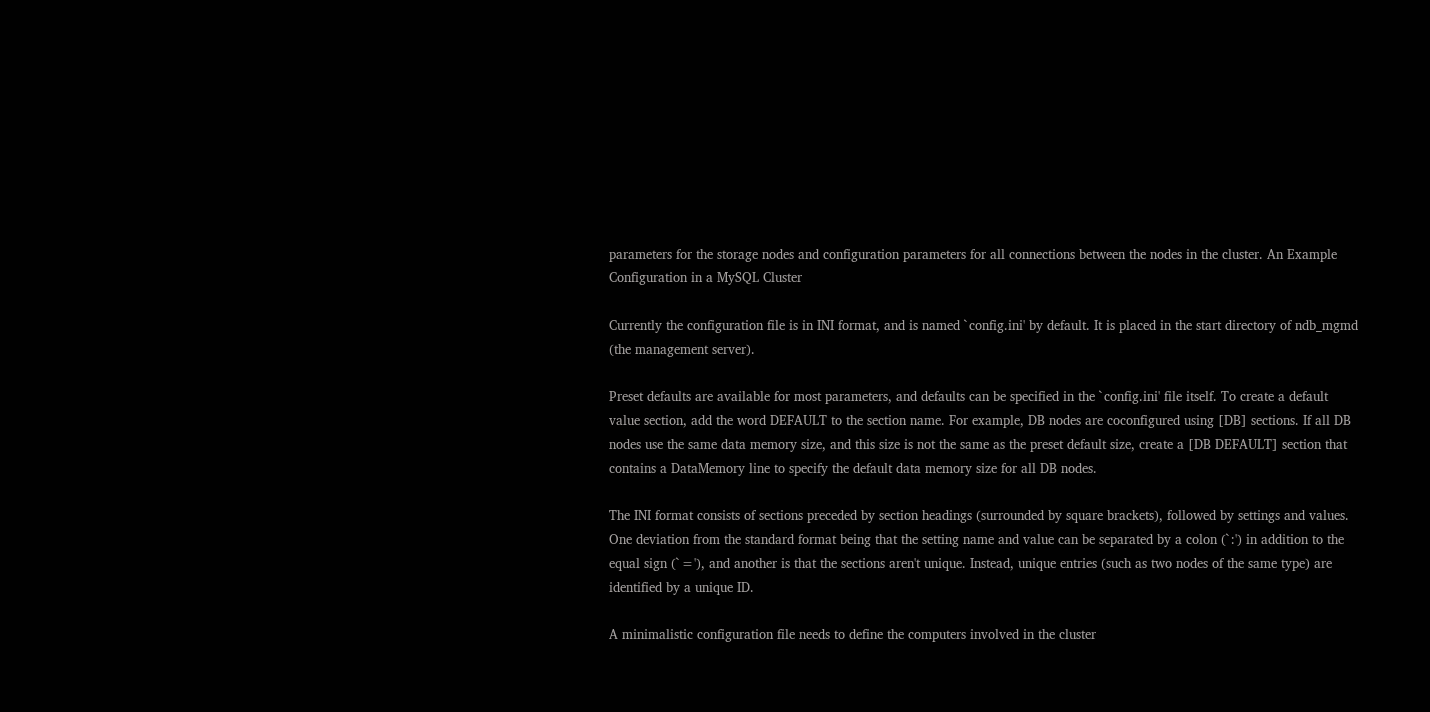parameters for the storage nodes and configuration parameters for all connections between the nodes in the cluster. An Example Configuration in a MySQL Cluster

Currently the configuration file is in INI format, and is named `config.ini' by default. It is placed in the start directory of ndb_mgmd (the management server).

Preset defaults are available for most parameters, and defaults can be specified in the `config.ini' file itself. To create a default value section, add the word DEFAULT to the section name. For example, DB nodes are coconfigured using [DB] sections. If all DB nodes use the same data memory size, and this size is not the same as the preset default size, create a [DB DEFAULT] section that contains a DataMemory line to specify the default data memory size for all DB nodes.

The INI format consists of sections preceded by section headings (surrounded by square brackets), followed by settings and values. One deviation from the standard format being that the setting name and value can be separated by a colon (`:') in addition to the equal sign (`='), and another is that the sections aren't unique. Instead, unique entries (such as two nodes of the same type) are identified by a unique ID.

A minimalistic configuration file needs to define the computers involved in the cluster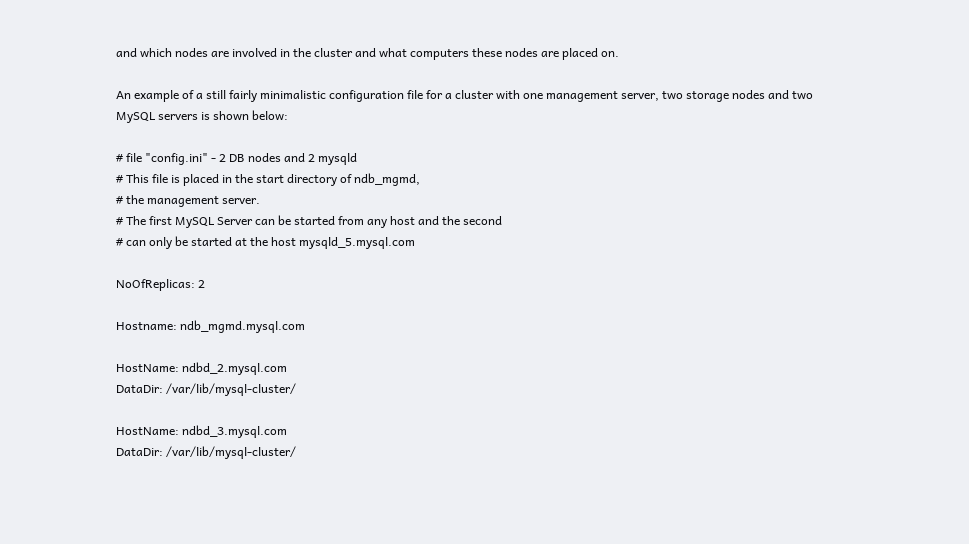and which nodes are involved in the cluster and what computers these nodes are placed on.

An example of a still fairly minimalistic configuration file for a cluster with one management server, two storage nodes and two MySQL servers is shown below:

# file "config.ini" - 2 DB nodes and 2 mysqld
# This file is placed in the start directory of ndb_mgmd,
# the management server.
# The first MySQL Server can be started from any host and the second
# can only be started at the host mysqld_5.mysql.com

NoOfReplicas: 2

Hostname: ndb_mgmd.mysql.com

HostName: ndbd_2.mysql.com
DataDir: /var/lib/mysql-cluster/

HostName: ndbd_3.mysql.com
DataDir: /var/lib/mysql-cluster/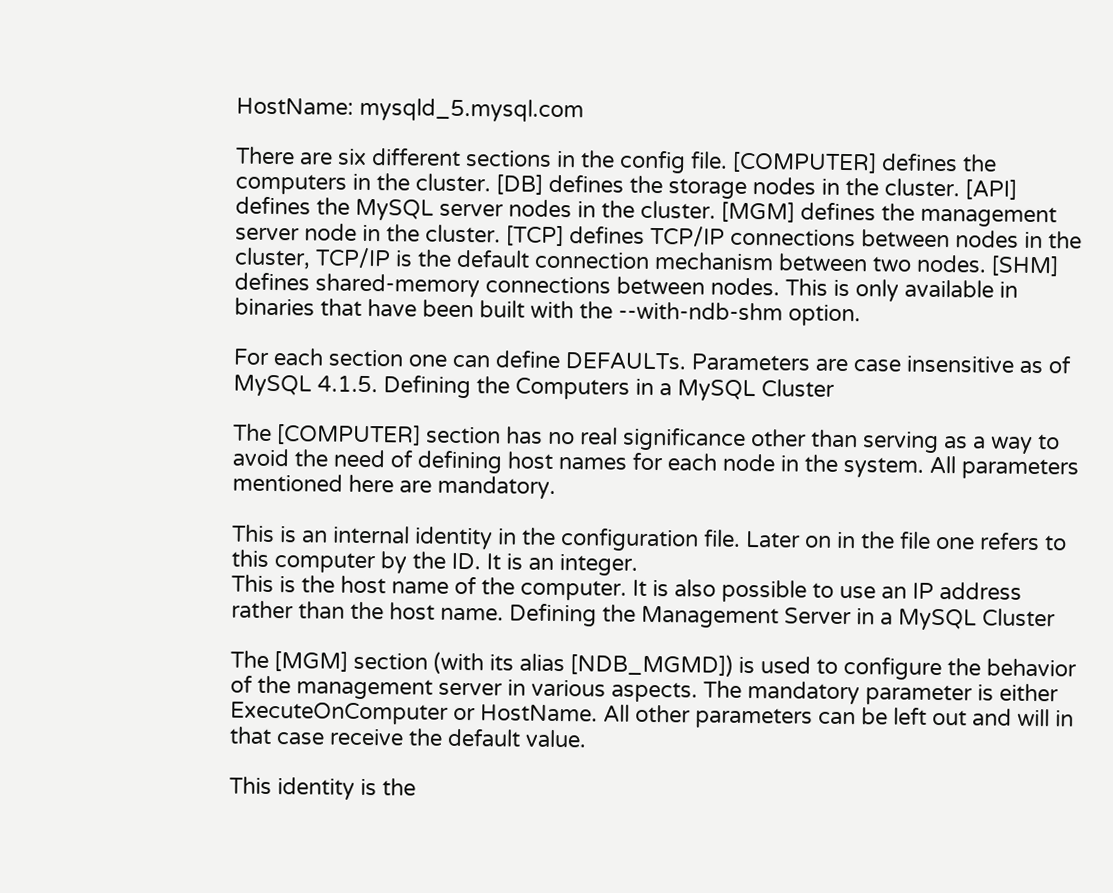HostName: mysqld_5.mysql.com

There are six different sections in the config file. [COMPUTER] defines the computers in the cluster. [DB] defines the storage nodes in the cluster. [API] defines the MySQL server nodes in the cluster. [MGM] defines the management server node in the cluster. [TCP] defines TCP/IP connections between nodes in the cluster, TCP/IP is the default connection mechanism between two nodes. [SHM] defines shared-memory connections between nodes. This is only available in binaries that have been built with the --with-ndb-shm option.

For each section one can define DEFAULTs. Parameters are case insensitive as of MySQL 4.1.5. Defining the Computers in a MySQL Cluster

The [COMPUTER] section has no real significance other than serving as a way to avoid the need of defining host names for each node in the system. All parameters mentioned here are mandatory.

This is an internal identity in the configuration file. Later on in the file one refers to this computer by the ID. It is an integer.
This is the host name of the computer. It is also possible to use an IP address rather than the host name. Defining the Management Server in a MySQL Cluster

The [MGM] section (with its alias [NDB_MGMD]) is used to configure the behavior of the management server in various aspects. The mandatory parameter is either ExecuteOnComputer or HostName. All other parameters can be left out and will in that case receive the default value.

This identity is the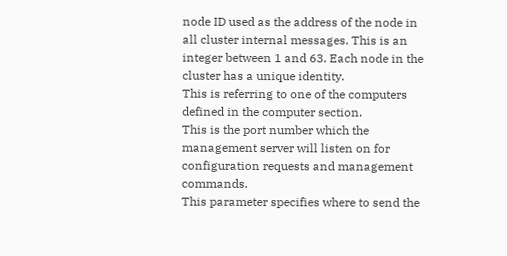node ID used as the address of the node in all cluster internal messages. This is an integer between 1 and 63. Each node in the cluster has a unique identity.
This is referring to one of the computers defined in the computer section.
This is the port number which the management server will listen on for configuration requests and management commands.
This parameter specifies where to send the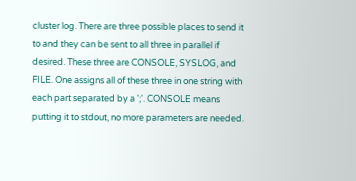cluster log. There are three possible places to send it to and they can be sent to all three in parallel if desired. These three are CONSOLE, SYSLOG, and FILE. One assigns all of these three in one string with each part separated by a ';'. CONSOLE means putting it to stdout, no more parameters are needed.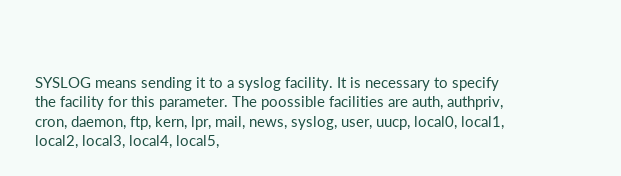SYSLOG means sending it to a syslog facility. It is necessary to specify the facility for this parameter. The poossible facilities are auth, authpriv, cron, daemon, ftp, kern, lpr, mail, news, syslog, user, uucp, local0, local1, local2, local3, local4, local5,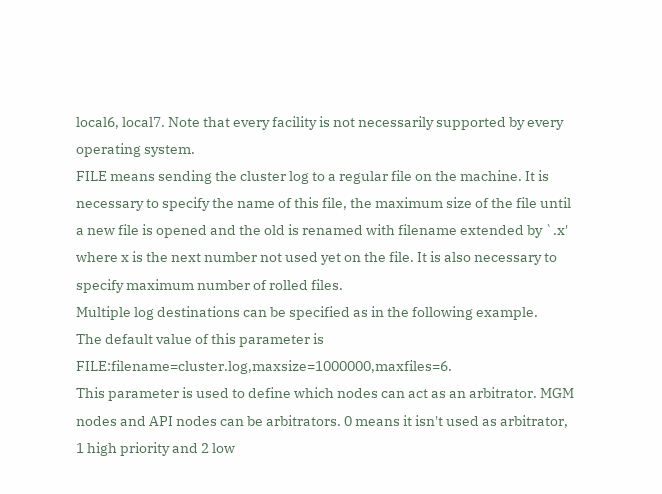local6, local7. Note that every facility is not necessarily supported by every operating system.
FILE means sending the cluster log to a regular file on the machine. It is necessary to specify the name of this file, the maximum size of the file until a new file is opened and the old is renamed with filename extended by `.x' where x is the next number not used yet on the file. It is also necessary to specify maximum number of rolled files.
Multiple log destinations can be specified as in the following example.
The default value of this parameter is FILE:filename=cluster.log,maxsize=1000000,maxfiles=6.
This parameter is used to define which nodes can act as an arbitrator. MGM nodes and API nodes can be arbitrators. 0 means it isn't used as arbitrator, 1 high priority and 2 low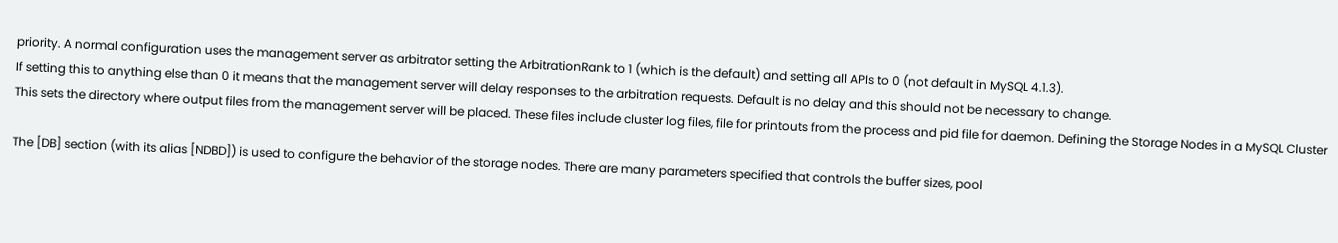priority. A normal configuration uses the management server as arbitrator setting the ArbitrationRank to 1 (which is the default) and setting all APIs to 0 (not default in MySQL 4.1.3).
If setting this to anything else than 0 it means that the management server will delay responses to the arbitration requests. Default is no delay and this should not be necessary to change.
This sets the directory where output files from the management server will be placed. These files include cluster log files, file for printouts from the process and pid file for daemon. Defining the Storage Nodes in a MySQL Cluster

The [DB] section (with its alias [NDBD]) is used to configure the behavior of the storage nodes. There are many parameters specified that controls the buffer sizes, pool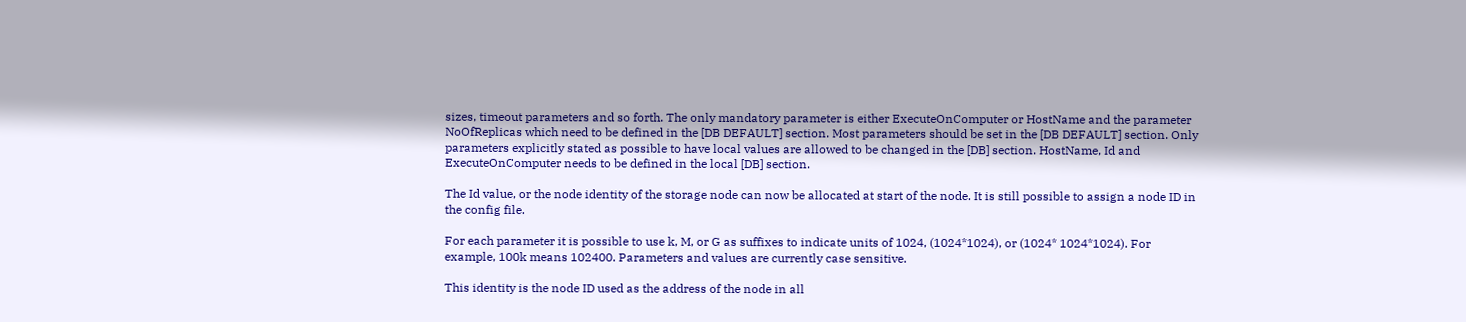sizes, timeout parameters and so forth. The only mandatory parameter is either ExecuteOnComputer or HostName and the parameter NoOfReplicas which need to be defined in the [DB DEFAULT] section. Most parameters should be set in the [DB DEFAULT] section. Only parameters explicitly stated as possible to have local values are allowed to be changed in the [DB] section. HostName, Id and ExecuteOnComputer needs to be defined in the local [DB] section.

The Id value, or the node identity of the storage node can now be allocated at start of the node. It is still possible to assign a node ID in the config file.

For each parameter it is possible to use k, M, or G as suffixes to indicate units of 1024, (1024*1024), or (1024* 1024*1024). For example, 100k means 102400. Parameters and values are currently case sensitive.

This identity is the node ID used as the address of the node in all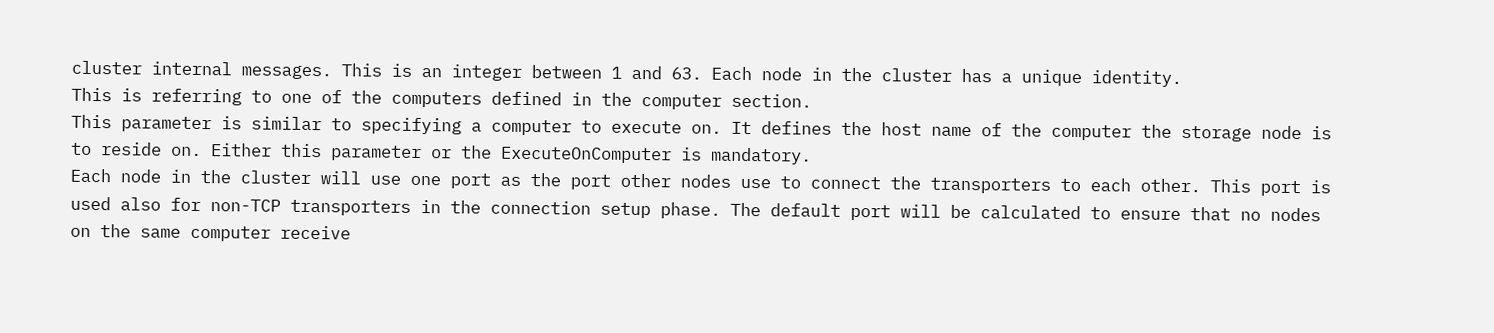cluster internal messages. This is an integer between 1 and 63. Each node in the cluster has a unique identity.
This is referring to one of the computers defined in the computer section.
This parameter is similar to specifying a computer to execute on. It defines the host name of the computer the storage node is to reside on. Either this parameter or the ExecuteOnComputer is mandatory.
Each node in the cluster will use one port as the port other nodes use to connect the transporters to each other. This port is used also for non-TCP transporters in the connection setup phase. The default port will be calculated to ensure that no nodes on the same computer receive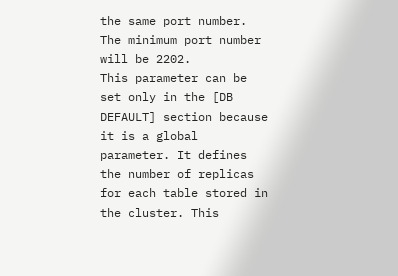the same port number. The minimum port number will be 2202.
This parameter can be set only in the [DB DEFAULT] section because it is a global parameter. It defines the number of replicas for each table stored in the cluster. This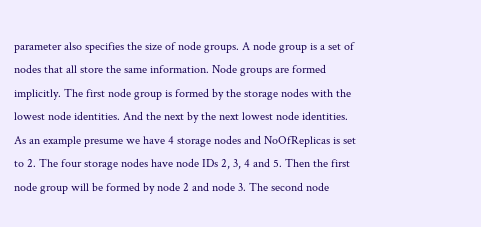parameter also specifies the size of node groups. A node group is a set of nodes that all store the same information. Node groups are formed implicitly. The first node group is formed by the storage nodes with the lowest node identities. And the next by the next lowest node identities. As an example presume we have 4 storage nodes and NoOfReplicas is set to 2. The four storage nodes have node IDs 2, 3, 4 and 5. Then the first node group will be formed by node 2 and node 3. The second node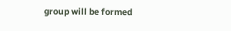group will be formed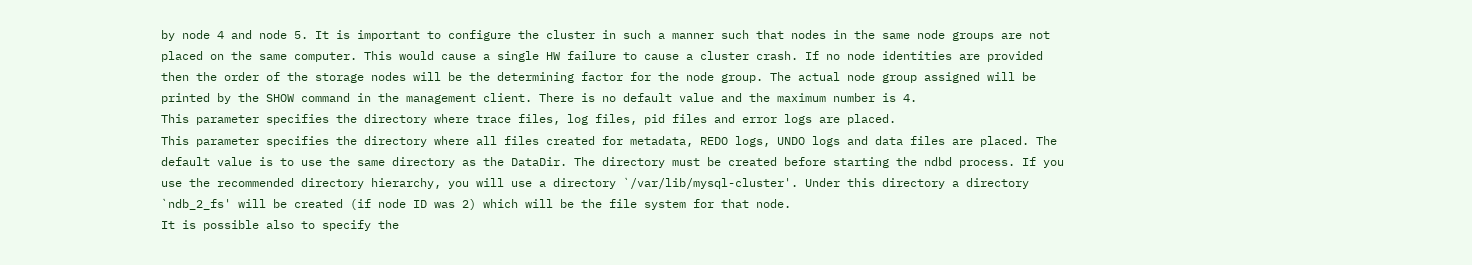by node 4 and node 5. It is important to configure the cluster in such a manner such that nodes in the same node groups are not placed on the same computer. This would cause a single HW failure to cause a cluster crash. If no node identities are provided then the order of the storage nodes will be the determining factor for the node group. The actual node group assigned will be printed by the SHOW command in the management client. There is no default value and the maximum number is 4.
This parameter specifies the directory where trace files, log files, pid files and error logs are placed.
This parameter specifies the directory where all files created for metadata, REDO logs, UNDO logs and data files are placed. The default value is to use the same directory as the DataDir. The directory must be created before starting the ndbd process. If you use the recommended directory hierarchy, you will use a directory `/var/lib/mysql-cluster'. Under this directory a directory `ndb_2_fs' will be created (if node ID was 2) which will be the file system for that node.
It is possible also to specify the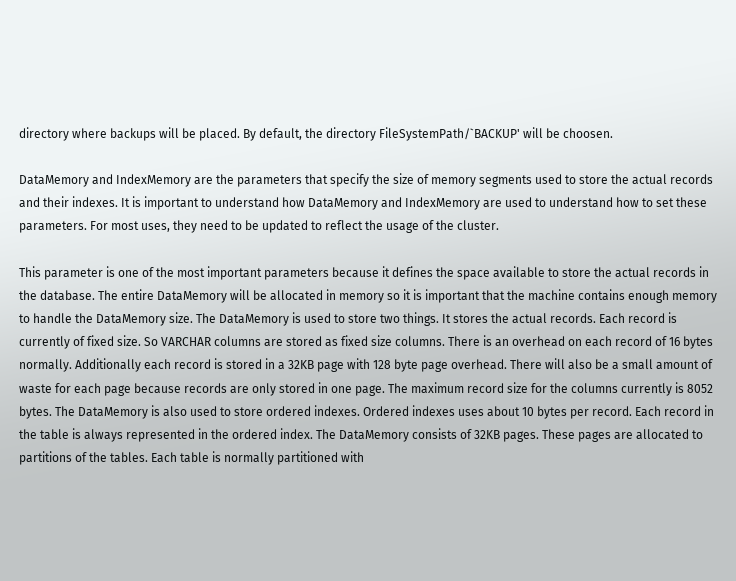directory where backups will be placed. By default, the directory FileSystemPath/`BACKUP' will be choosen.

DataMemory and IndexMemory are the parameters that specify the size of memory segments used to store the actual records and their indexes. It is important to understand how DataMemory and IndexMemory are used to understand how to set these parameters. For most uses, they need to be updated to reflect the usage of the cluster.

This parameter is one of the most important parameters because it defines the space available to store the actual records in the database. The entire DataMemory will be allocated in memory so it is important that the machine contains enough memory to handle the DataMemory size. The DataMemory is used to store two things. It stores the actual records. Each record is currently of fixed size. So VARCHAR columns are stored as fixed size columns. There is an overhead on each record of 16 bytes normally. Additionally each record is stored in a 32KB page with 128 byte page overhead. There will also be a small amount of waste for each page because records are only stored in one page. The maximum record size for the columns currently is 8052 bytes. The DataMemory is also used to store ordered indexes. Ordered indexes uses about 10 bytes per record. Each record in the table is always represented in the ordered index. The DataMemory consists of 32KB pages. These pages are allocated to partitions of the tables. Each table is normally partitioned with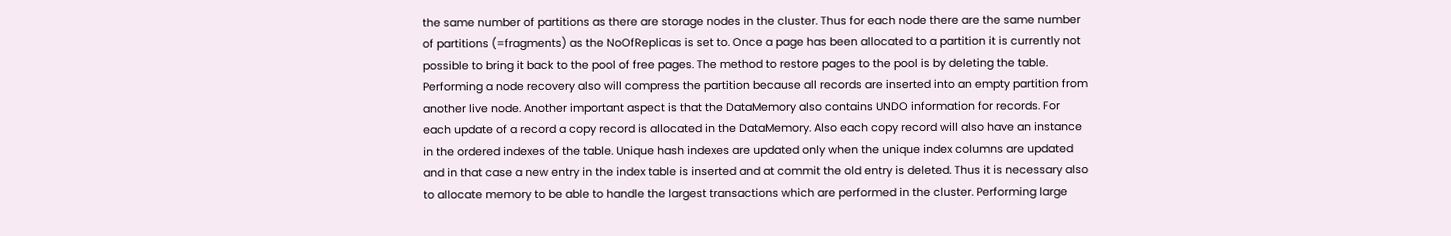the same number of partitions as there are storage nodes in the cluster. Thus for each node there are the same number of partitions (=fragments) as the NoOfReplicas is set to. Once a page has been allocated to a partition it is currently not possible to bring it back to the pool of free pages. The method to restore pages to the pool is by deleting the table. Performing a node recovery also will compress the partition because all records are inserted into an empty partition from another live node. Another important aspect is that the DataMemory also contains UNDO information for records. For each update of a record a copy record is allocated in the DataMemory. Also each copy record will also have an instance in the ordered indexes of the table. Unique hash indexes are updated only when the unique index columns are updated and in that case a new entry in the index table is inserted and at commit the old entry is deleted. Thus it is necessary also to allocate memory to be able to handle the largest transactions which are performed in the cluster. Performing large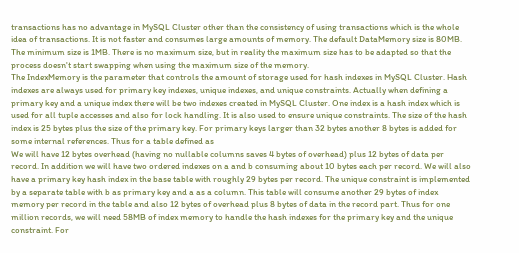transactions has no advantage in MySQL Cluster other than the consistency of using transactions which is the whole idea of transactions. It is not faster and consumes large amounts of memory. The default DataMemory size is 80MB. The minimum size is 1MB. There is no maximum size, but in reality the maximum size has to be adapted so that the process doesn't start swapping when using the maximum size of the memory.
The IndexMemory is the parameter that controls the amount of storage used for hash indexes in MySQL Cluster. Hash indexes are always used for primary key indexes, unique indexes, and unique constraints. Actually when defining a primary key and a unique index there will be two indexes created in MySQL Cluster. One index is a hash index which is used for all tuple accesses and also for lock handling. It is also used to ensure unique constraints. The size of the hash index is 25 bytes plus the size of the primary key. For primary keys larger than 32 bytes another 8 bytes is added for some internal references. Thus for a table defined as
We will have 12 bytes overhead (having no nullable columns saves 4 bytes of overhead) plus 12 bytes of data per record. In addition we will have two ordered indexes on a and b consuming about 10 bytes each per record. We will also have a primary key hash index in the base table with roughly 29 bytes per record. The unique constraint is implemented by a separate table with b as primary key and a as a column. This table will consume another 29 bytes of index memory per record in the table and also 12 bytes of overhead plus 8 bytes of data in the record part. Thus for one million records, we will need 58MB of index memory to handle the hash indexes for the primary key and the unique constraint. For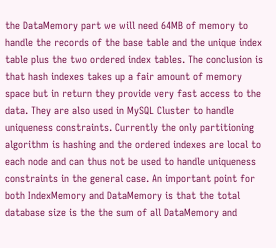the DataMemory part we will need 64MB of memory to handle the records of the base table and the unique index table plus the two ordered index tables. The conclusion is that hash indexes takes up a fair amount of memory space but in return they provide very fast access to the data. They are also used in MySQL Cluster to handle uniqueness constraints. Currently the only partitioning algorithm is hashing and the ordered indexes are local to each node and can thus not be used to handle uniqueness constraints in the general case. An important point for both IndexMemory and DataMemory is that the total database size is the the sum of all DataMemory and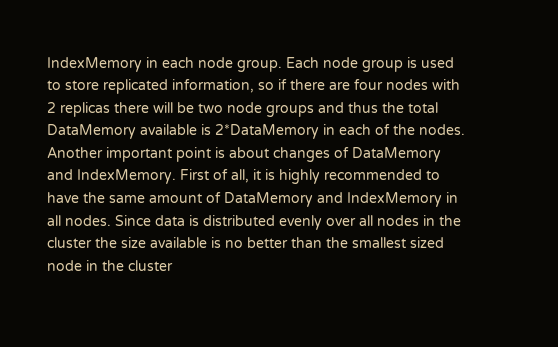IndexMemory in each node group. Each node group is used to store replicated information, so if there are four nodes with 2 replicas there will be two node groups and thus the total DataMemory available is 2*DataMemory in each of the nodes. Another important point is about changes of DataMemory and IndexMemory. First of all, it is highly recommended to have the same amount of DataMemory and IndexMemory in all nodes. Since data is distributed evenly over all nodes in the cluster the size available is no better than the smallest sized node in the cluster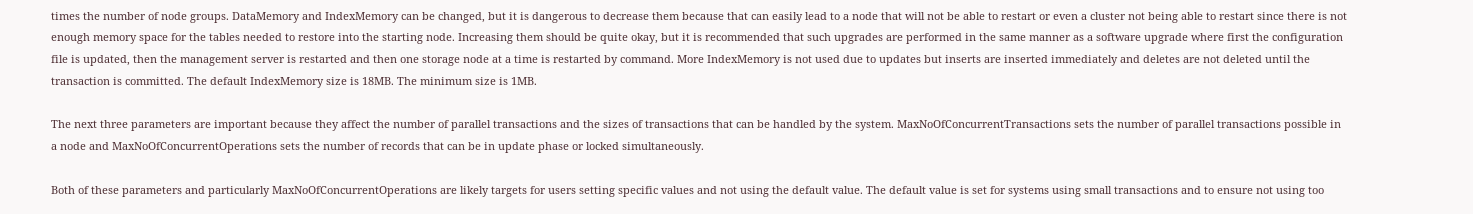times the number of node groups. DataMemory and IndexMemory can be changed, but it is dangerous to decrease them because that can easily lead to a node that will not be able to restart or even a cluster not being able to restart since there is not enough memory space for the tables needed to restore into the starting node. Increasing them should be quite okay, but it is recommended that such upgrades are performed in the same manner as a software upgrade where first the configuration file is updated, then the management server is restarted and then one storage node at a time is restarted by command. More IndexMemory is not used due to updates but inserts are inserted immediately and deletes are not deleted until the transaction is committed. The default IndexMemory size is 18MB. The minimum size is 1MB.

The next three parameters are important because they affect the number of parallel transactions and the sizes of transactions that can be handled by the system. MaxNoOfConcurrentTransactions sets the number of parallel transactions possible in a node and MaxNoOfConcurrentOperations sets the number of records that can be in update phase or locked simultaneously.

Both of these parameters and particularly MaxNoOfConcurrentOperations are likely targets for users setting specific values and not using the default value. The default value is set for systems using small transactions and to ensure not using too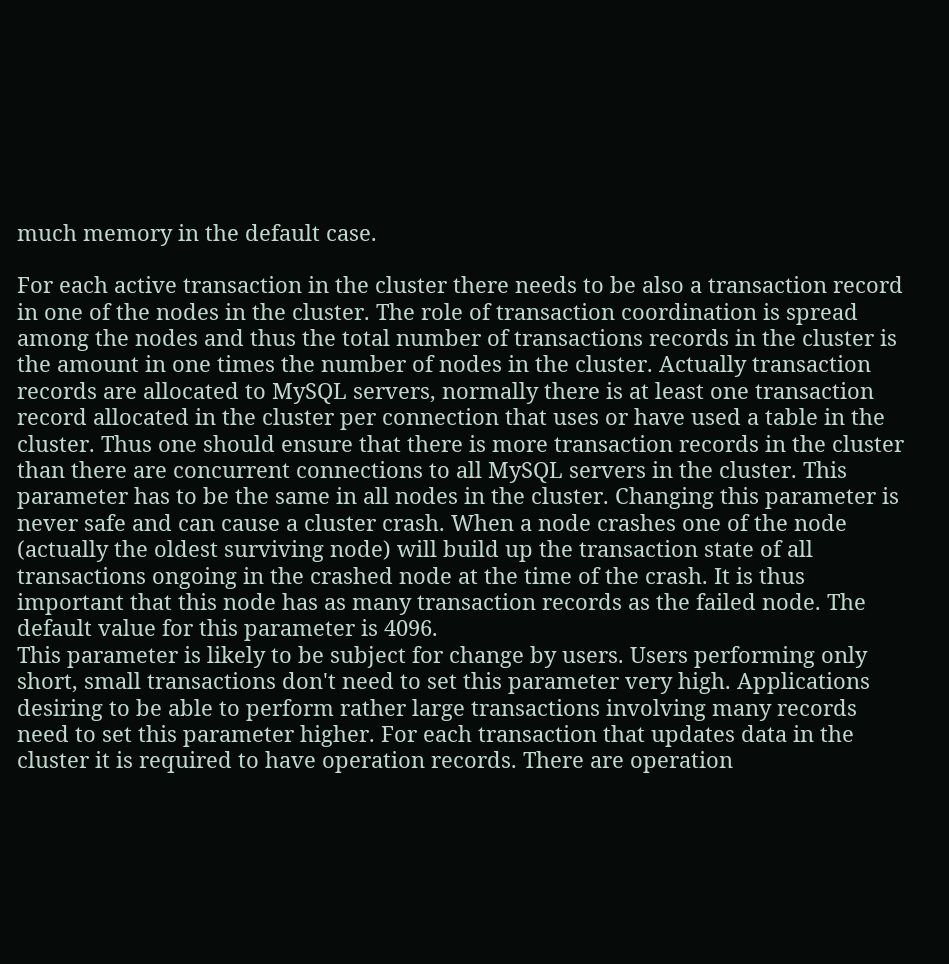much memory in the default case.

For each active transaction in the cluster there needs to be also a transaction record in one of the nodes in the cluster. The role of transaction coordination is spread among the nodes and thus the total number of transactions records in the cluster is the amount in one times the number of nodes in the cluster. Actually transaction records are allocated to MySQL servers, normally there is at least one transaction record allocated in the cluster per connection that uses or have used a table in the cluster. Thus one should ensure that there is more transaction records in the cluster than there are concurrent connections to all MySQL servers in the cluster. This parameter has to be the same in all nodes in the cluster. Changing this parameter is never safe and can cause a cluster crash. When a node crashes one of the node (actually the oldest surviving node) will build up the transaction state of all transactions ongoing in the crashed node at the time of the crash. It is thus important that this node has as many transaction records as the failed node. The default value for this parameter is 4096.
This parameter is likely to be subject for change by users. Users performing only short, small transactions don't need to set this parameter very high. Applications desiring to be able to perform rather large transactions involving many records need to set this parameter higher. For each transaction that updates data in the cluster it is required to have operation records. There are operation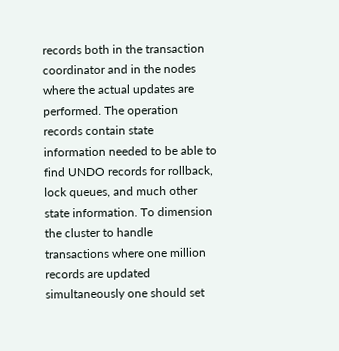records both in the transaction coordinator and in the nodes where the actual updates are performed. The operation records contain state information needed to be able to find UNDO records for rollback, lock queues, and much other state information. To dimension the cluster to handle transactions where one million records are updated simultaneously one should set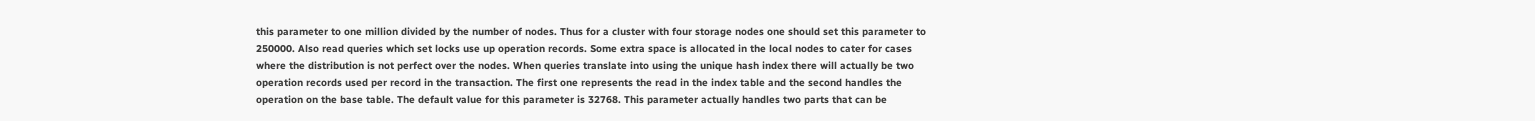this parameter to one million divided by the number of nodes. Thus for a cluster with four storage nodes one should set this parameter to 250000. Also read queries which set locks use up operation records. Some extra space is allocated in the local nodes to cater for cases where the distribution is not perfect over the nodes. When queries translate into using the unique hash index there will actually be two operation records used per record in the transaction. The first one represents the read in the index table and the second handles the operation on the base table. The default value for this parameter is 32768. This parameter actually handles two parts that can be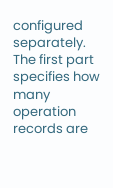configured separately. The first part specifies how many operation records are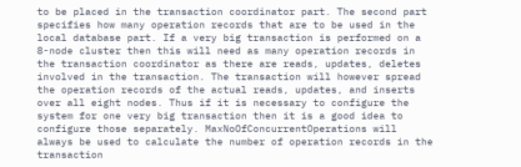to be placed in the transaction coordinator part. The second part specifies how many operation records that are to be used in the local database part. If a very big transaction is performed on a 8-node cluster then this will need as many operation records in the transaction coordinator as there are reads, updates, deletes involved in the transaction. The transaction will however spread the operation records of the actual reads, updates, and inserts over all eight nodes. Thus if it is necessary to configure the system for one very big transaction then it is a good idea to configure those separately. MaxNoOfConcurrentOperations will always be used to calculate the number of operation records in the transaction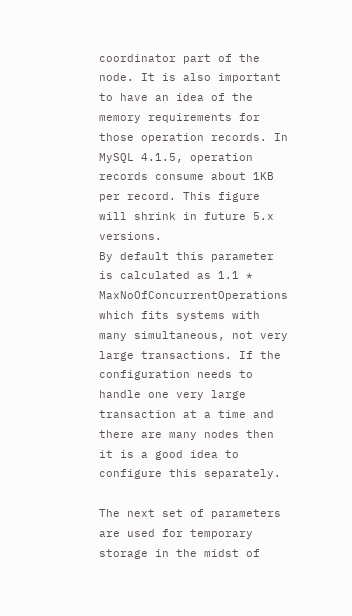coordinator part of the node. It is also important to have an idea of the memory requirements for those operation records. In MySQL 4.1.5, operation records consume about 1KB per record. This figure will shrink in future 5.x versions.
By default this parameter is calculated as 1.1 * MaxNoOfConcurrentOperations which fits systems with many simultaneous, not very large transactions. If the configuration needs to handle one very large transaction at a time and there are many nodes then it is a good idea to configure this separately.

The next set of parameters are used for temporary storage in the midst of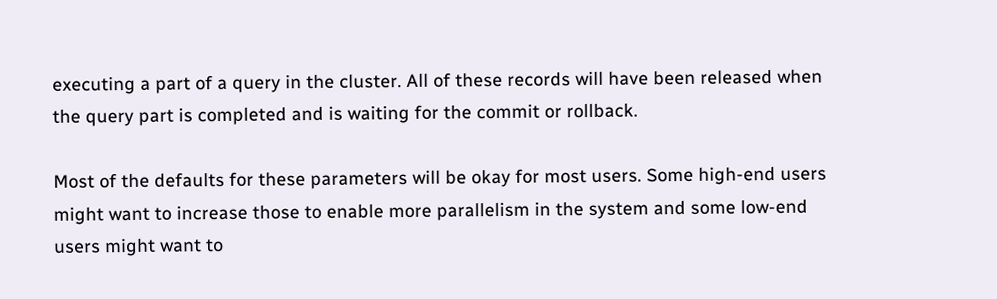executing a part of a query in the cluster. All of these records will have been released when the query part is completed and is waiting for the commit or rollback.

Most of the defaults for these parameters will be okay for most users. Some high-end users might want to increase those to enable more parallelism in the system and some low-end users might want to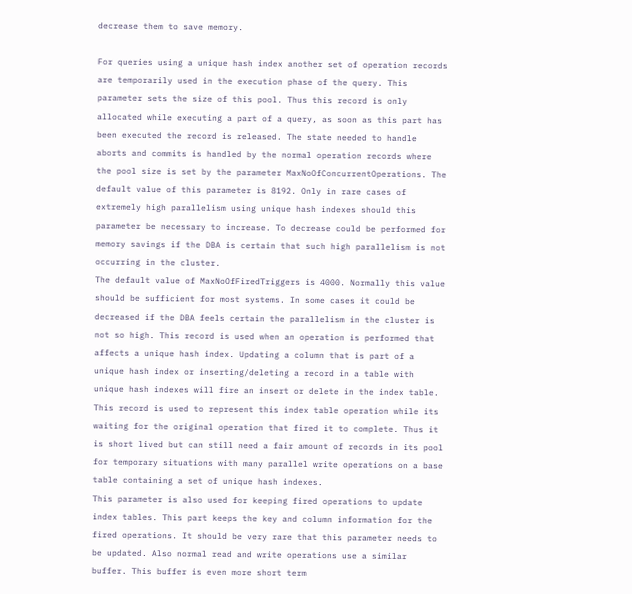decrease them to save memory.

For queries using a unique hash index another set of operation records are temporarily used in the execution phase of the query. This parameter sets the size of this pool. Thus this record is only allocated while executing a part of a query, as soon as this part has been executed the record is released. The state needed to handle aborts and commits is handled by the normal operation records where the pool size is set by the parameter MaxNoOfConcurrentOperations. The default value of this parameter is 8192. Only in rare cases of extremely high parallelism using unique hash indexes should this parameter be necessary to increase. To decrease could be performed for memory savings if the DBA is certain that such high parallelism is not occurring in the cluster.
The default value of MaxNoOfFiredTriggers is 4000. Normally this value should be sufficient for most systems. In some cases it could be decreased if the DBA feels certain the parallelism in the cluster is not so high. This record is used when an operation is performed that affects a unique hash index. Updating a column that is part of a unique hash index or inserting/deleting a record in a table with unique hash indexes will fire an insert or delete in the index table. This record is used to represent this index table operation while its waiting for the original operation that fired it to complete. Thus it is short lived but can still need a fair amount of records in its pool for temporary situations with many parallel write operations on a base table containing a set of unique hash indexes.
This parameter is also used for keeping fired operations to update index tables. This part keeps the key and column information for the fired operations. It should be very rare that this parameter needs to be updated. Also normal read and write operations use a similar buffer. This buffer is even more short term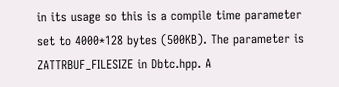in its usage so this is a compile time parameter set to 4000*128 bytes (500KB). The parameter is ZATTRBUF_FILESIZE in Dbtc.hpp. A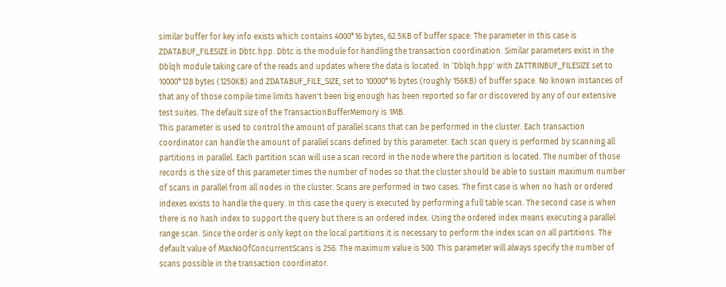similar buffer for key info exists which contains 4000*16 bytes, 62.5KB of buffer space. The parameter in this case is ZDATABUF_FILESIZE in Dbtc.hpp. Dbtc is the module for handling the transaction coordination. Similar parameters exist in the Dblqh module taking care of the reads and updates where the data is located. In `Dblqh.hpp' with ZATTRINBUF_FILESIZE set to 10000*128 bytes (1250KB) and ZDATABUF_FILE_SIZE, set to 10000*16 bytes (roughly 156KB) of buffer space. No known instances of that any of those compile time limits haven't been big enough has been reported so far or discovered by any of our extensive test suites. The default size of the TransactionBufferMemory is 1MB.
This parameter is used to control the amount of parallel scans that can be performed in the cluster. Each transaction coordinator can handle the amount of parallel scans defined by this parameter. Each scan query is performed by scanning all partitions in parallel. Each partition scan will use a scan record in the node where the partition is located. The number of those records is the size of this parameter times the number of nodes so that the cluster should be able to sustain maximum number of scans in parallel from all nodes in the cluster. Scans are performed in two cases. The first case is when no hash or ordered indexes exists to handle the query. In this case the query is executed by performing a full table scan. The second case is when there is no hash index to support the query but there is an ordered index. Using the ordered index means executing a parallel range scan. Since the order is only kept on the local partitions it is necessary to perform the index scan on all partitions. The default value of MaxNoOfConcurrentScans is 256. The maximum value is 500. This parameter will always specify the number of scans possible in the transaction coordinator.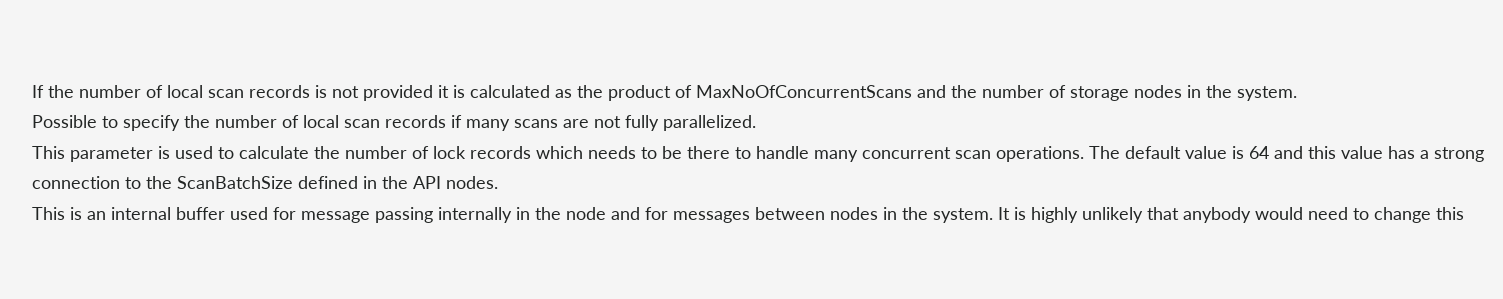If the number of local scan records is not provided it is calculated as the product of MaxNoOfConcurrentScans and the number of storage nodes in the system.
Possible to specify the number of local scan records if many scans are not fully parallelized.
This parameter is used to calculate the number of lock records which needs to be there to handle many concurrent scan operations. The default value is 64 and this value has a strong connection to the ScanBatchSize defined in the API nodes.
This is an internal buffer used for message passing internally in the node and for messages between nodes in the system. It is highly unlikely that anybody would need to change this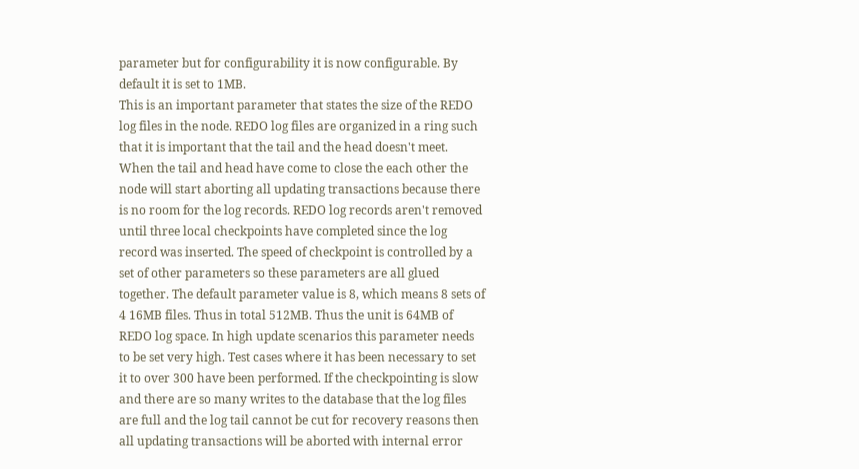parameter but for configurability it is now configurable. By default it is set to 1MB.
This is an important parameter that states the size of the REDO log files in the node. REDO log files are organized in a ring such that it is important that the tail and the head doesn't meet. When the tail and head have come to close the each other the node will start aborting all updating transactions because there is no room for the log records. REDO log records aren't removed until three local checkpoints have completed since the log record was inserted. The speed of checkpoint is controlled by a set of other parameters so these parameters are all glued together. The default parameter value is 8, which means 8 sets of 4 16MB files. Thus in total 512MB. Thus the unit is 64MB of REDO log space. In high update scenarios this parameter needs to be set very high. Test cases where it has been necessary to set it to over 300 have been performed. If the checkpointing is slow and there are so many writes to the database that the log files are full and the log tail cannot be cut for recovery reasons then all updating transactions will be aborted with internal error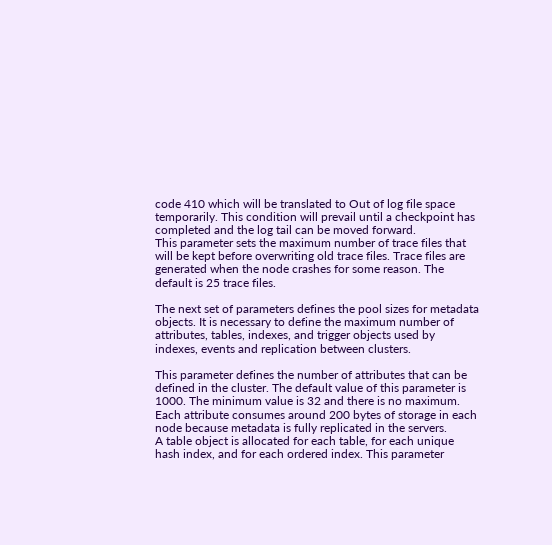code 410 which will be translated to Out of log file space temporarily. This condition will prevail until a checkpoint has completed and the log tail can be moved forward.
This parameter sets the maximum number of trace files that will be kept before overwriting old trace files. Trace files are generated when the node crashes for some reason. The default is 25 trace files.

The next set of parameters defines the pool sizes for metadata objects. It is necessary to define the maximum number of attributes, tables, indexes, and trigger objects used by indexes, events and replication between clusters.

This parameter defines the number of attributes that can be defined in the cluster. The default value of this parameter is 1000. The minimum value is 32 and there is no maximum. Each attribute consumes around 200 bytes of storage in each node because metadata is fully replicated in the servers.
A table object is allocated for each table, for each unique hash index, and for each ordered index. This parameter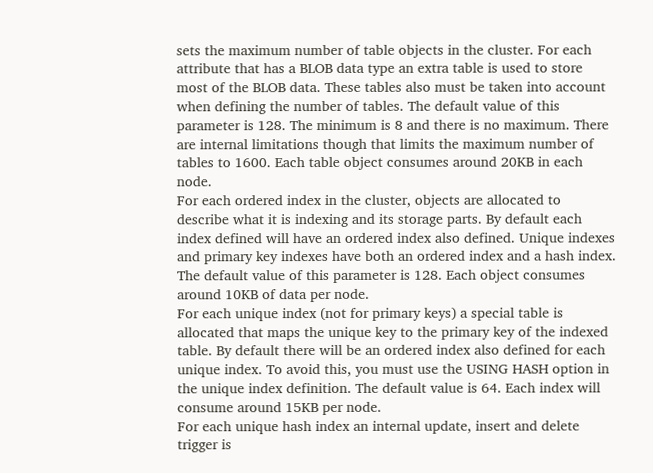sets the maximum number of table objects in the cluster. For each attribute that has a BLOB data type an extra table is used to store most of the BLOB data. These tables also must be taken into account when defining the number of tables. The default value of this parameter is 128. The minimum is 8 and there is no maximum. There are internal limitations though that limits the maximum number of tables to 1600. Each table object consumes around 20KB in each node.
For each ordered index in the cluster, objects are allocated to describe what it is indexing and its storage parts. By default each index defined will have an ordered index also defined. Unique indexes and primary key indexes have both an ordered index and a hash index. The default value of this parameter is 128. Each object consumes around 10KB of data per node.
For each unique index (not for primary keys) a special table is allocated that maps the unique key to the primary key of the indexed table. By default there will be an ordered index also defined for each unique index. To avoid this, you must use the USING HASH option in the unique index definition. The default value is 64. Each index will consume around 15KB per node.
For each unique hash index an internal update, insert and delete trigger is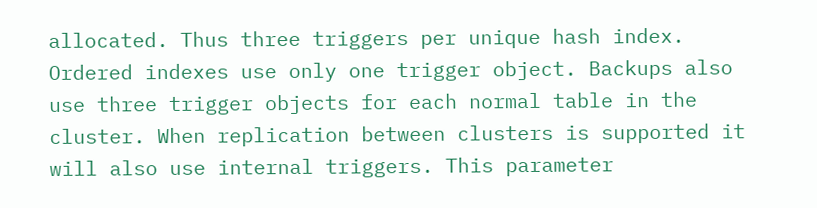allocated. Thus three triggers per unique hash index. Ordered indexes use only one trigger object. Backups also use three trigger objects for each normal table in the cluster. When replication between clusters is supported it will also use internal triggers. This parameter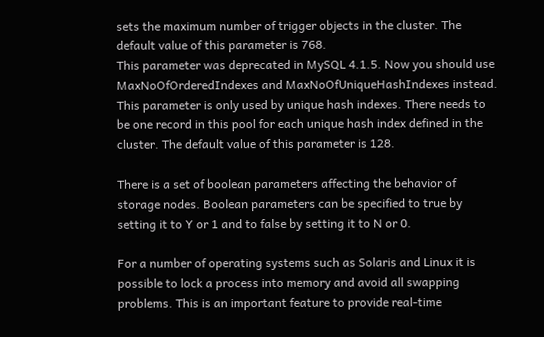sets the maximum number of trigger objects in the cluster. The default value of this parameter is 768.
This parameter was deprecated in MySQL 4.1.5. Now you should use MaxNoOfOrderedIndexes and MaxNoOfUniqueHashIndexes instead. This parameter is only used by unique hash indexes. There needs to be one record in this pool for each unique hash index defined in the cluster. The default value of this parameter is 128.

There is a set of boolean parameters affecting the behavior of storage nodes. Boolean parameters can be specified to true by setting it to Y or 1 and to false by setting it to N or 0.

For a number of operating systems such as Solaris and Linux it is possible to lock a process into memory and avoid all swapping problems. This is an important feature to provide real-time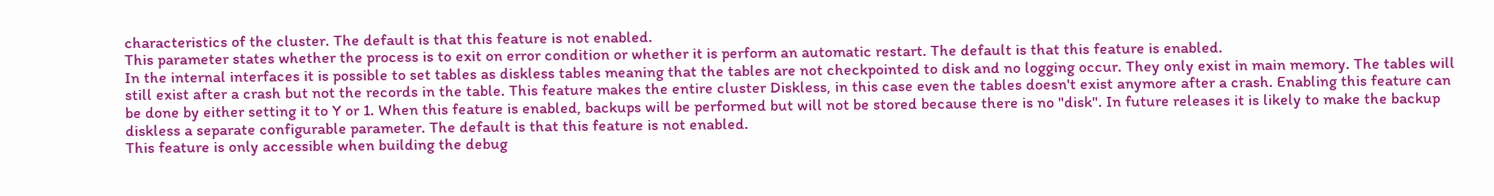characteristics of the cluster. The default is that this feature is not enabled.
This parameter states whether the process is to exit on error condition or whether it is perform an automatic restart. The default is that this feature is enabled.
In the internal interfaces it is possible to set tables as diskless tables meaning that the tables are not checkpointed to disk and no logging occur. They only exist in main memory. The tables will still exist after a crash but not the records in the table. This feature makes the entire cluster Diskless, in this case even the tables doesn't exist anymore after a crash. Enabling this feature can be done by either setting it to Y or 1. When this feature is enabled, backups will be performed but will not be stored because there is no "disk". In future releases it is likely to make the backup diskless a separate configurable parameter. The default is that this feature is not enabled.
This feature is only accessible when building the debug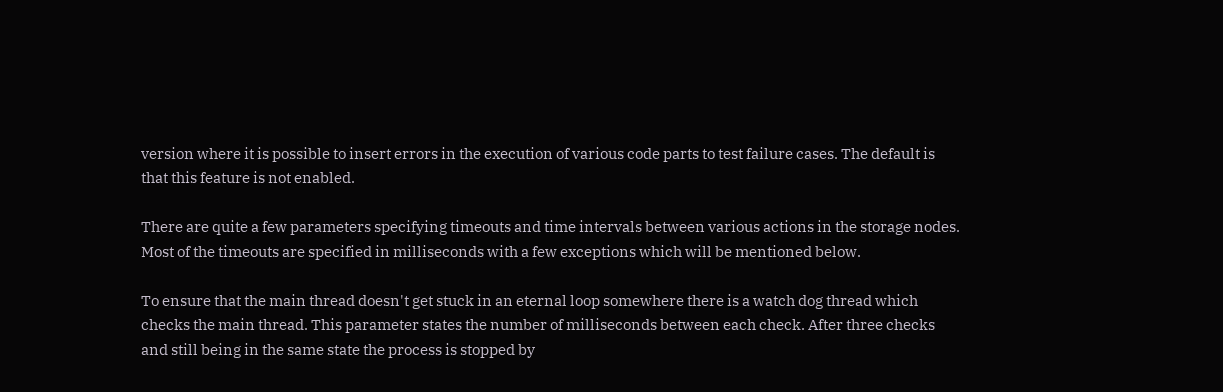version where it is possible to insert errors in the execution of various code parts to test failure cases. The default is that this feature is not enabled.

There are quite a few parameters specifying timeouts and time intervals between various actions in the storage nodes. Most of the timeouts are specified in milliseconds with a few exceptions which will be mentioned below.

To ensure that the main thread doesn't get stuck in an eternal loop somewhere there is a watch dog thread which checks the main thread. This parameter states the number of milliseconds between each check. After three checks and still being in the same state the process is stopped by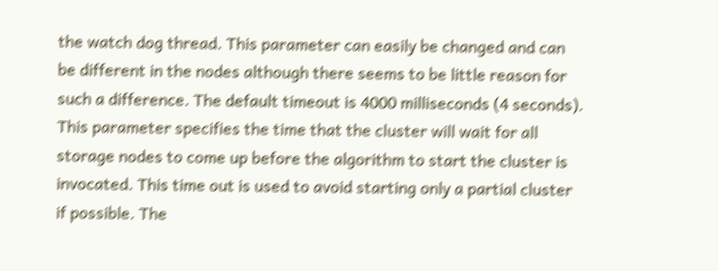the watch dog thread. This parameter can easily be changed and can be different in the nodes although there seems to be little reason for such a difference. The default timeout is 4000 milliseconds (4 seconds).
This parameter specifies the time that the cluster will wait for all storage nodes to come up before the algorithm to start the cluster is invocated. This time out is used to avoid starting only a partial cluster if possible. The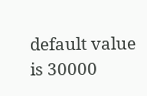default value is 30000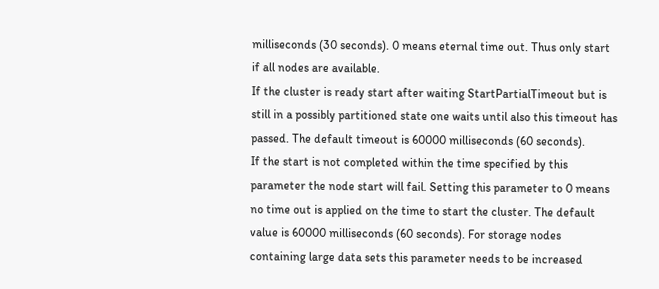milliseconds (30 seconds). 0 means eternal time out. Thus only start if all nodes are available.
If the cluster is ready start after waiting StartPartialTimeout but is still in a possibly partitioned state one waits until also this timeout has passed. The default timeout is 60000 milliseconds (60 seconds).
If the start is not completed within the time specified by this parameter the node start will fail. Setting this parameter to 0 means no time out is applied on the time to start the cluster. The default value is 60000 milliseconds (60 seconds). For storage nodes containing large data sets this parameter needs to be increased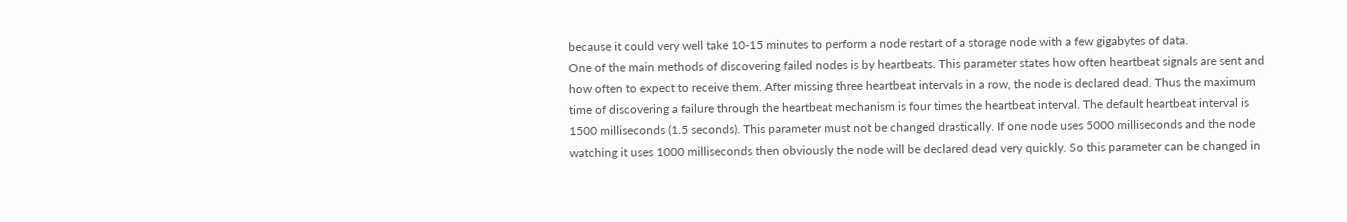because it could very well take 10-15 minutes to perform a node restart of a storage node with a few gigabytes of data.
One of the main methods of discovering failed nodes is by heartbeats. This parameter states how often heartbeat signals are sent and how often to expect to receive them. After missing three heartbeat intervals in a row, the node is declared dead. Thus the maximum time of discovering a failure through the heartbeat mechanism is four times the heartbeat interval. The default heartbeat interval is 1500 milliseconds (1.5 seconds). This parameter must not be changed drastically. If one node uses 5000 milliseconds and the node watching it uses 1000 milliseconds then obviously the node will be declared dead very quickly. So this parameter can be changed in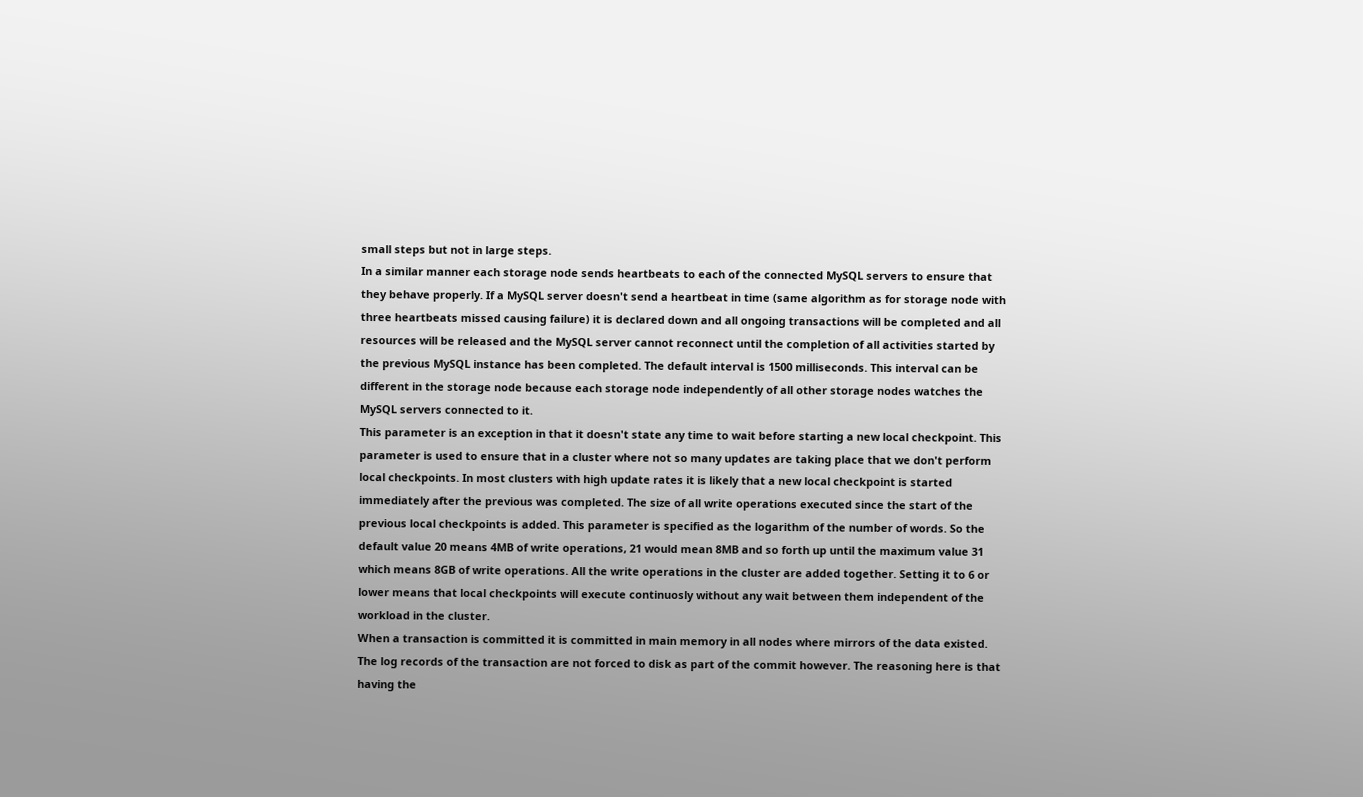small steps but not in large steps.
In a similar manner each storage node sends heartbeats to each of the connected MySQL servers to ensure that they behave properly. If a MySQL server doesn't send a heartbeat in time (same algorithm as for storage node with three heartbeats missed causing failure) it is declared down and all ongoing transactions will be completed and all resources will be released and the MySQL server cannot reconnect until the completion of all activities started by the previous MySQL instance has been completed. The default interval is 1500 milliseconds. This interval can be different in the storage node because each storage node independently of all other storage nodes watches the MySQL servers connected to it.
This parameter is an exception in that it doesn't state any time to wait before starting a new local checkpoint. This parameter is used to ensure that in a cluster where not so many updates are taking place that we don't perform local checkpoints. In most clusters with high update rates it is likely that a new local checkpoint is started immediately after the previous was completed. The size of all write operations executed since the start of the previous local checkpoints is added. This parameter is specified as the logarithm of the number of words. So the default value 20 means 4MB of write operations, 21 would mean 8MB and so forth up until the maximum value 31 which means 8GB of write operations. All the write operations in the cluster are added together. Setting it to 6 or lower means that local checkpoints will execute continuosly without any wait between them independent of the workload in the cluster.
When a transaction is committed it is committed in main memory in all nodes where mirrors of the data existed. The log records of the transaction are not forced to disk as part of the commit however. The reasoning here is that having the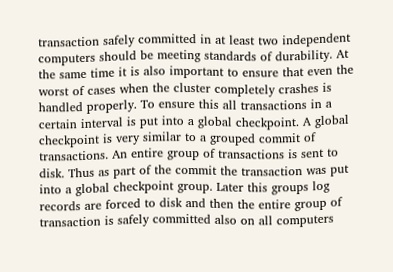transaction safely committed in at least two independent computers should be meeting standards of durability. At the same time it is also important to ensure that even the worst of cases when the cluster completely crashes is handled properly. To ensure this all transactions in a certain interval is put into a global checkpoint. A global checkpoint is very similar to a grouped commit of transactions. An entire group of transactions is sent to disk. Thus as part of the commit the transaction was put into a global checkpoint group. Later this groups log records are forced to disk and then the entire group of transaction is safely committed also on all computers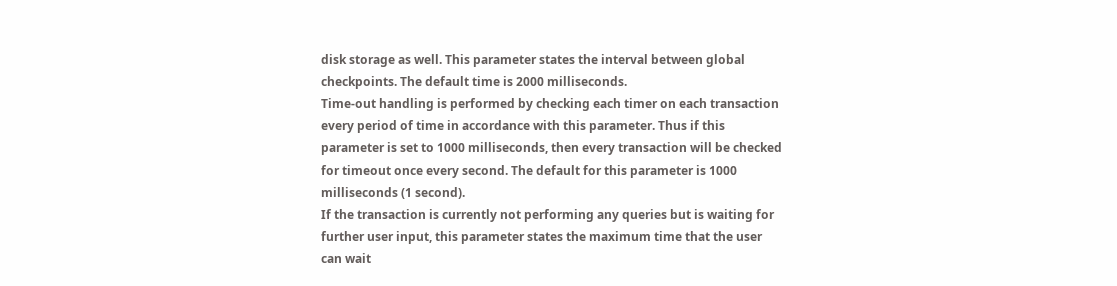disk storage as well. This parameter states the interval between global checkpoints. The default time is 2000 milliseconds.
Time-out handling is performed by checking each timer on each transaction every period of time in accordance with this parameter. Thus if this parameter is set to 1000 milliseconds, then every transaction will be checked for timeout once every second. The default for this parameter is 1000 milliseconds (1 second).
If the transaction is currently not performing any queries but is waiting for further user input, this parameter states the maximum time that the user can wait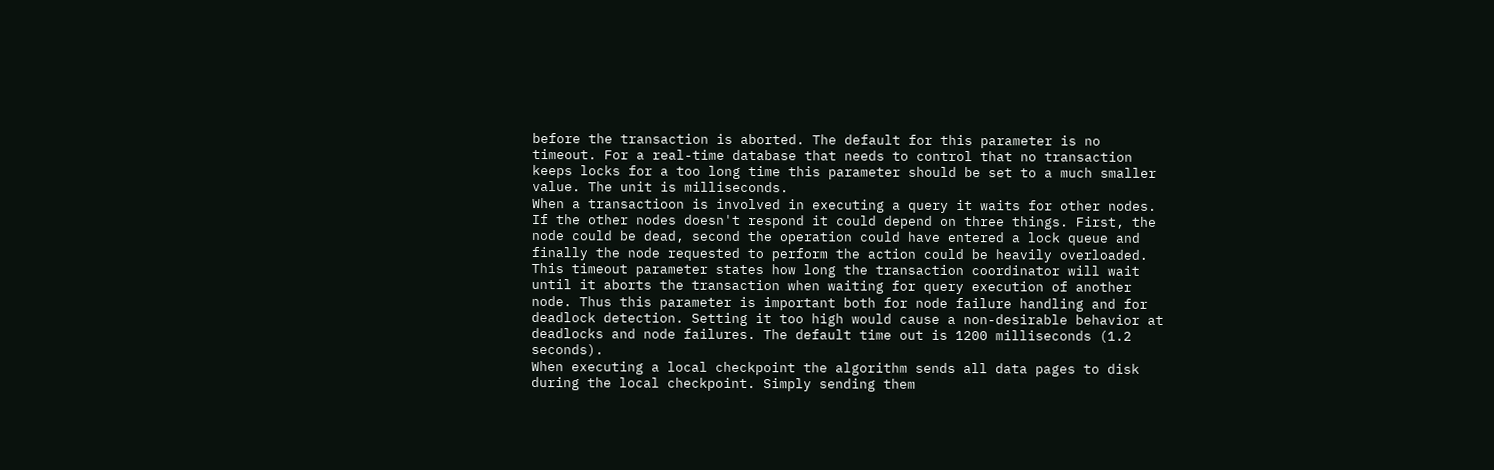before the transaction is aborted. The default for this parameter is no timeout. For a real-time database that needs to control that no transaction keeps locks for a too long time this parameter should be set to a much smaller value. The unit is milliseconds.
When a transactioon is involved in executing a query it waits for other nodes. If the other nodes doesn't respond it could depend on three things. First, the node could be dead, second the operation could have entered a lock queue and finally the node requested to perform the action could be heavily overloaded. This timeout parameter states how long the transaction coordinator will wait until it aborts the transaction when waiting for query execution of another node. Thus this parameter is important both for node failure handling and for deadlock detection. Setting it too high would cause a non-desirable behavior at deadlocks and node failures. The default time out is 1200 milliseconds (1.2 seconds).
When executing a local checkpoint the algorithm sends all data pages to disk during the local checkpoint. Simply sending them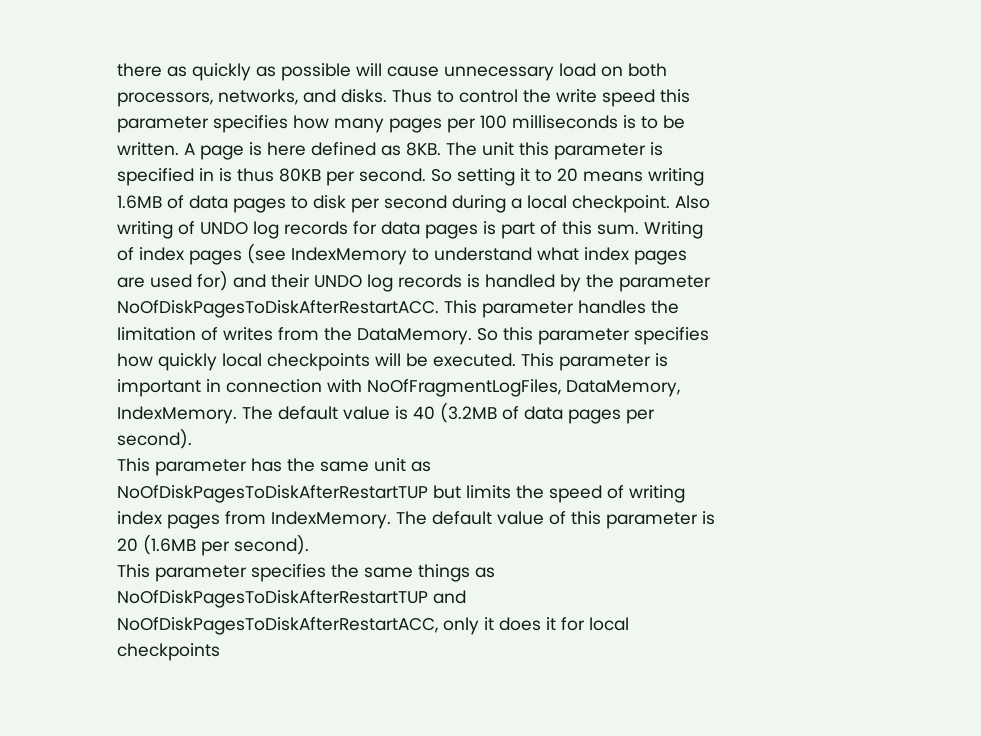there as quickly as possible will cause unnecessary load on both processors, networks, and disks. Thus to control the write speed this parameter specifies how many pages per 100 milliseconds is to be written. A page is here defined as 8KB. The unit this parameter is specified in is thus 80KB per second. So setting it to 20 means writing 1.6MB of data pages to disk per second during a local checkpoint. Also writing of UNDO log records for data pages is part of this sum. Writing of index pages (see IndexMemory to understand what index pages are used for) and their UNDO log records is handled by the parameter NoOfDiskPagesToDiskAfterRestartACC. This parameter handles the limitation of writes from the DataMemory. So this parameter specifies how quickly local checkpoints will be executed. This parameter is important in connection with NoOfFragmentLogFiles, DataMemory, IndexMemory. The default value is 40 (3.2MB of data pages per second).
This parameter has the same unit as NoOfDiskPagesToDiskAfterRestartTUP but limits the speed of writing index pages from IndexMemory. The default value of this parameter is 20 (1.6MB per second).
This parameter specifies the same things as NoOfDiskPagesToDiskAfterRestartTUP and NoOfDiskPagesToDiskAfterRestartACC, only it does it for local checkpoints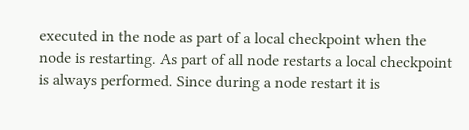executed in the node as part of a local checkpoint when the node is restarting. As part of all node restarts a local checkpoint is always performed. Since during a node restart it is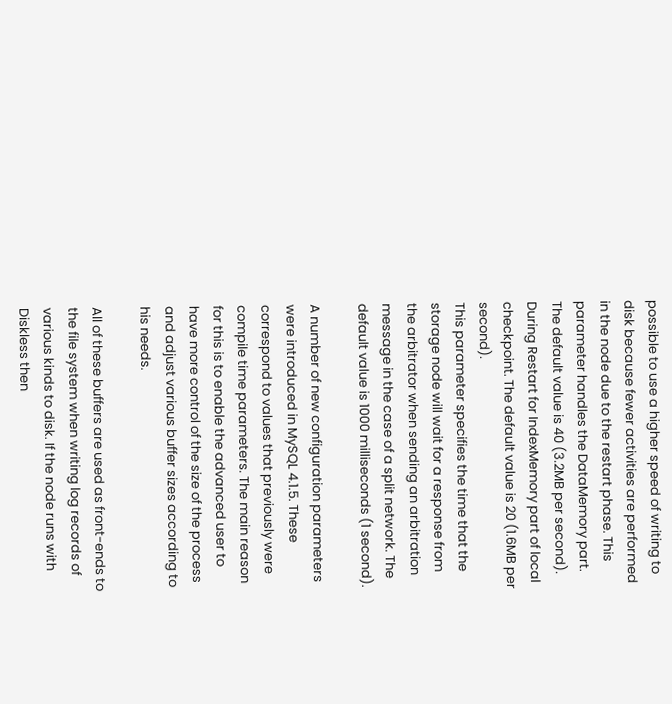possible to use a higher speed of writing to disk because fewer activities are performed in the node due to the restart phase. This parameter handles the DataMemory part. The default value is 40 (3.2MB per second).
During Restart for IndexMemory part of local checkpoint. The default value is 20 (1.6MB per second).
This parameter specifies the time that the storage node will wait for a response from the arbitrator when sending an arbitration message in the case of a split network. The default value is 1000 milliseconds (1 second).

A number of new configuration parameters were introduced in MySQL 4.1.5. These correspond to values that previously were compile time parameters. The main reason for this is to enable the advanced user to have more control of the size of the process and adjust various buffer sizes according to his needs.

All of these buffers are used as front-ends to the file system when writing log records of various kinds to disk. If the node runs with Diskless then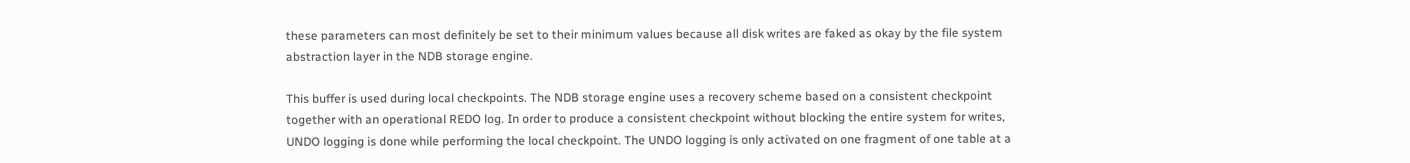these parameters can most definitely be set to their minimum values because all disk writes are faked as okay by the file system abstraction layer in the NDB storage engine.

This buffer is used during local checkpoints. The NDB storage engine uses a recovery scheme based on a consistent checkpoint together with an operational REDO log. In order to produce a consistent checkpoint without blocking the entire system for writes, UNDO logging is done while performing the local checkpoint. The UNDO logging is only activated on one fragment of one table at a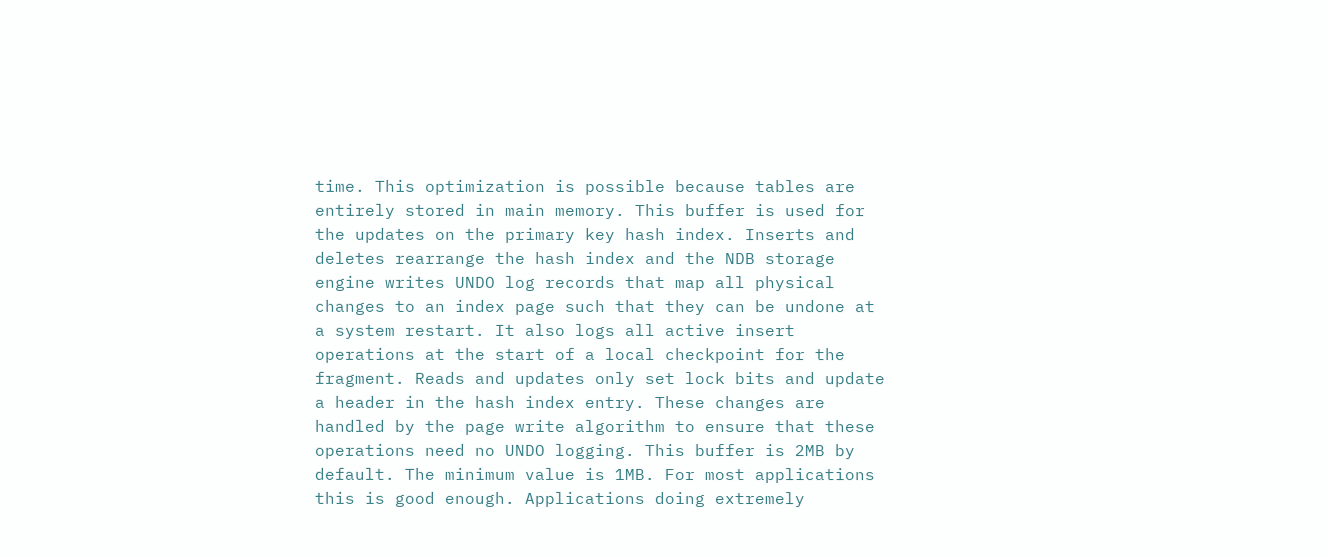time. This optimization is possible because tables are entirely stored in main memory. This buffer is used for the updates on the primary key hash index. Inserts and deletes rearrange the hash index and the NDB storage engine writes UNDO log records that map all physical changes to an index page such that they can be undone at a system restart. It also logs all active insert operations at the start of a local checkpoint for the fragment. Reads and updates only set lock bits and update a header in the hash index entry. These changes are handled by the page write algorithm to ensure that these operations need no UNDO logging. This buffer is 2MB by default. The minimum value is 1MB. For most applications this is good enough. Applications doing extremely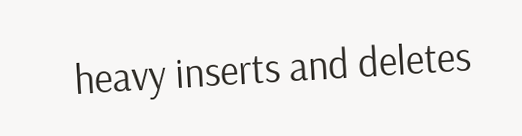heavy inserts and deletes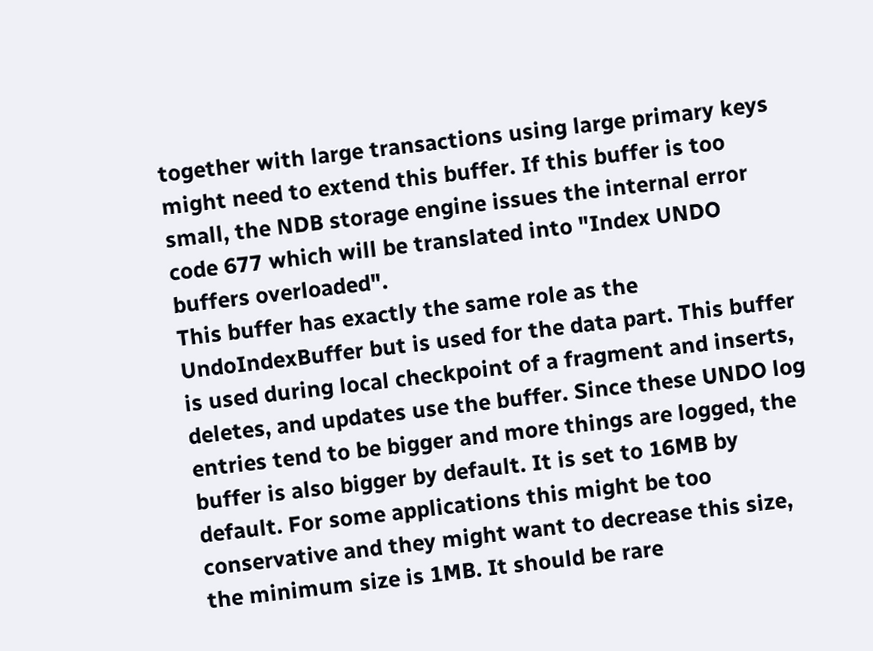together with large transactions using large primary keys might need to extend this buffer. If this buffer is too small, the NDB storage engine issues the internal error code 677 which will be translated into "Index UNDO buffers overloaded".
This buffer has exactly the same role as the UndoIndexBuffer but is used for the data part. This buffer is used during local checkpoint of a fragment and inserts, deletes, and updates use the buffer. Since these UNDO log entries tend to be bigger and more things are logged, the buffer is also bigger by default. It is set to 16MB by default. For some applications this might be too conservative and they might want to decrease this size, the minimum size is 1MB. It should be rare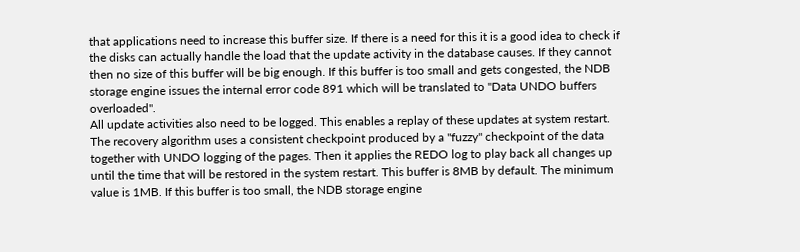that applications need to increase this buffer size. If there is a need for this it is a good idea to check if the disks can actually handle the load that the update activity in the database causes. If they cannot then no size of this buffer will be big enough. If this buffer is too small and gets congested, the NDB storage engine issues the internal error code 891 which will be translated to "Data UNDO buffers overloaded".
All update activities also need to be logged. This enables a replay of these updates at system restart. The recovery algorithm uses a consistent checkpoint produced by a "fuzzy" checkpoint of the data together with UNDO logging of the pages. Then it applies the REDO log to play back all changes up until the time that will be restored in the system restart. This buffer is 8MB by default. The minimum value is 1MB. If this buffer is too small, the NDB storage engine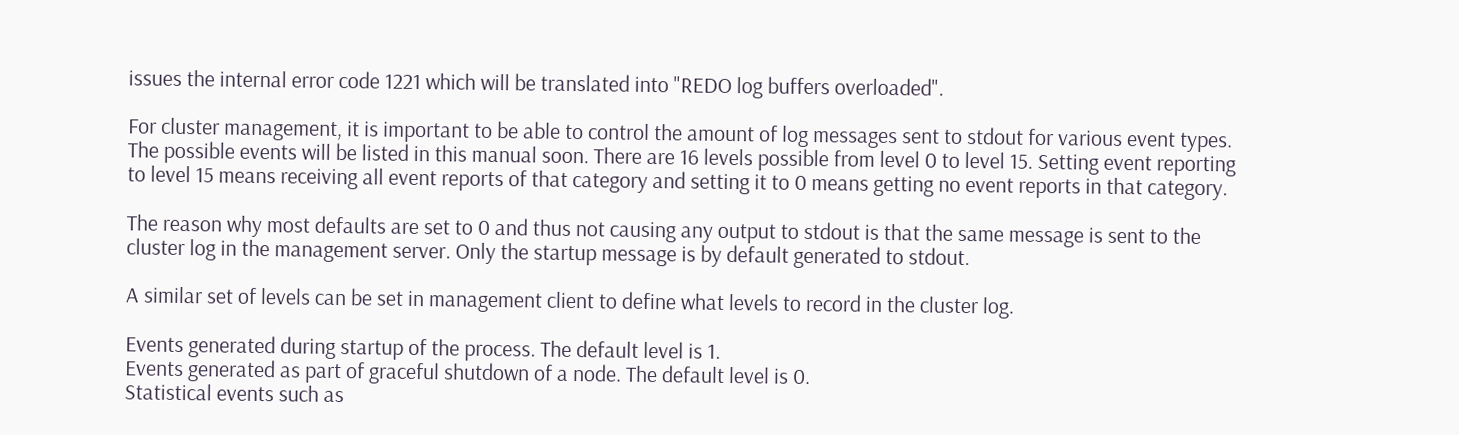issues the internal error code 1221 which will be translated into "REDO log buffers overloaded".

For cluster management, it is important to be able to control the amount of log messages sent to stdout for various event types. The possible events will be listed in this manual soon. There are 16 levels possible from level 0 to level 15. Setting event reporting to level 15 means receiving all event reports of that category and setting it to 0 means getting no event reports in that category.

The reason why most defaults are set to 0 and thus not causing any output to stdout is that the same message is sent to the cluster log in the management server. Only the startup message is by default generated to stdout.

A similar set of levels can be set in management client to define what levels to record in the cluster log.

Events generated during startup of the process. The default level is 1.
Events generated as part of graceful shutdown of a node. The default level is 0.
Statistical events such as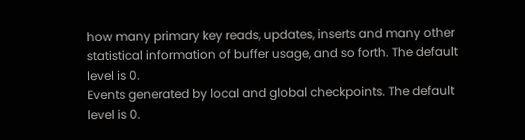how many primary key reads, updates, inserts and many other statistical information of buffer usage, and so forth. The default level is 0.
Events generated by local and global checkpoints. The default level is 0.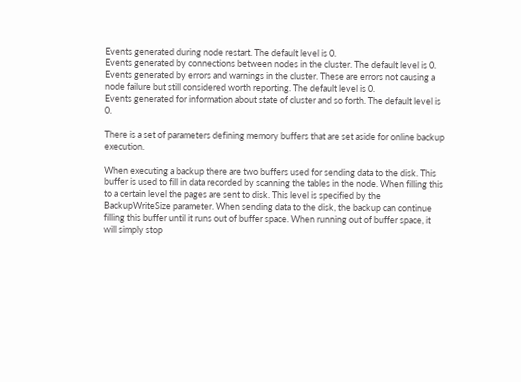Events generated during node restart. The default level is 0.
Events generated by connections between nodes in the cluster. The default level is 0.
Events generated by errors and warnings in the cluster. These are errors not causing a node failure but still considered worth reporting. The default level is 0.
Events generated for information about state of cluster and so forth. The default level is 0.

There is a set of parameters defining memory buffers that are set aside for online backup execution.

When executing a backup there are two buffers used for sending data to the disk. This buffer is used to fill in data recorded by scanning the tables in the node. When filling this to a certain level the pages are sent to disk. This level is specified by the BackupWriteSize parameter. When sending data to the disk, the backup can continue filling this buffer until it runs out of buffer space. When running out of buffer space, it will simply stop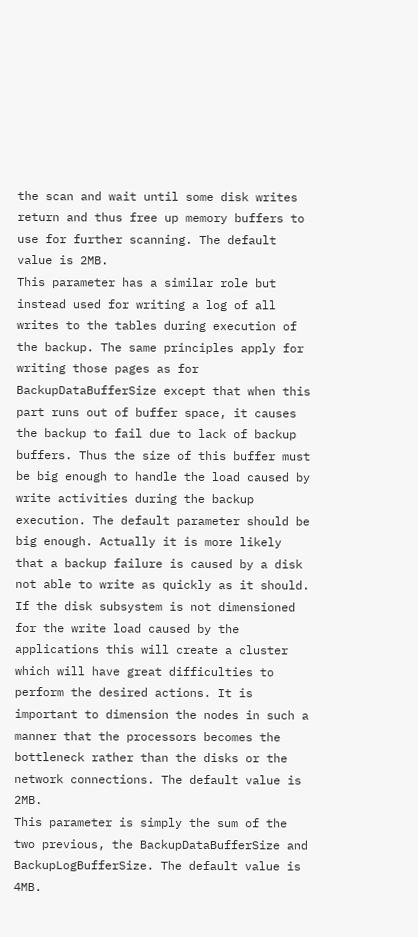the scan and wait until some disk writes return and thus free up memory buffers to use for further scanning. The default value is 2MB.
This parameter has a similar role but instead used for writing a log of all writes to the tables during execution of the backup. The same principles apply for writing those pages as for BackupDataBufferSize except that when this part runs out of buffer space, it causes the backup to fail due to lack of backup buffers. Thus the size of this buffer must be big enough to handle the load caused by write activities during the backup execution. The default parameter should be big enough. Actually it is more likely that a backup failure is caused by a disk not able to write as quickly as it should. If the disk subsystem is not dimensioned for the write load caused by the applications this will create a cluster which will have great difficulties to perform the desired actions. It is important to dimension the nodes in such a manner that the processors becomes the bottleneck rather than the disks or the network connections. The default value is 2MB.
This parameter is simply the sum of the two previous, the BackupDataBufferSize and BackupLogBufferSize. The default value is 4MB.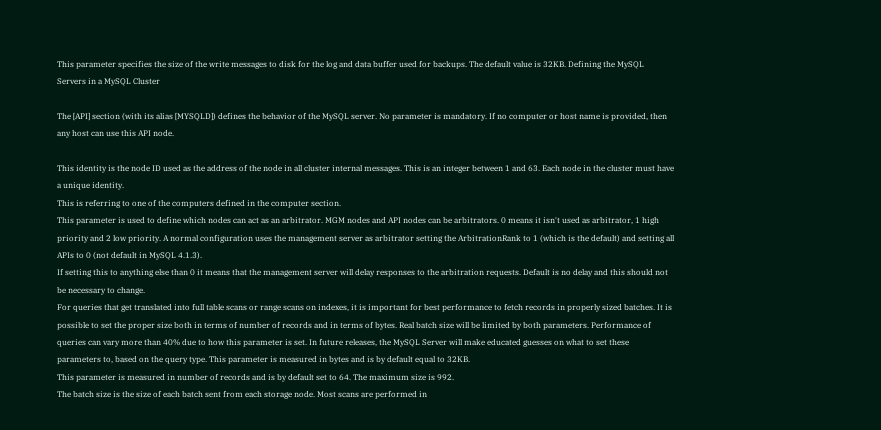This parameter specifies the size of the write messages to disk for the log and data buffer used for backups. The default value is 32KB. Defining the MySQL Servers in a MySQL Cluster

The [API] section (with its alias [MYSQLD]) defines the behavior of the MySQL server. No parameter is mandatory. If no computer or host name is provided, then any host can use this API node.

This identity is the node ID used as the address of the node in all cluster internal messages. This is an integer between 1 and 63. Each node in the cluster must have a unique identity.
This is referring to one of the computers defined in the computer section.
This parameter is used to define which nodes can act as an arbitrator. MGM nodes and API nodes can be arbitrators. 0 means it isn't used as arbitrator, 1 high priority and 2 low priority. A normal configuration uses the management server as arbitrator setting the ArbitrationRank to 1 (which is the default) and setting all APIs to 0 (not default in MySQL 4.1.3).
If setting this to anything else than 0 it means that the management server will delay responses to the arbitration requests. Default is no delay and this should not be necessary to change.
For queries that get translated into full table scans or range scans on indexes, it is important for best performance to fetch records in properly sized batches. It is possible to set the proper size both in terms of number of records and in terms of bytes. Real batch size will be limited by both parameters. Performance of queries can vary more than 40% due to how this parameter is set. In future releases, the MySQL Server will make educated guesses on what to set these parameters to, based on the query type. This parameter is measured in bytes and is by default equal to 32KB.
This parameter is measured in number of records and is by default set to 64. The maximum size is 992.
The batch size is the size of each batch sent from each storage node. Most scans are performed in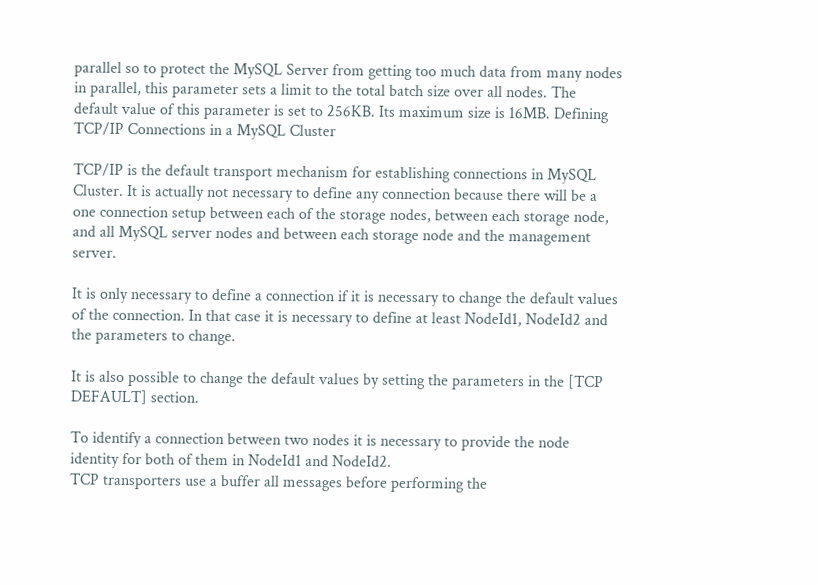parallel so to protect the MySQL Server from getting too much data from many nodes in parallel, this parameter sets a limit to the total batch size over all nodes. The default value of this parameter is set to 256KB. Its maximum size is 16MB. Defining TCP/IP Connections in a MySQL Cluster

TCP/IP is the default transport mechanism for establishing connections in MySQL Cluster. It is actually not necessary to define any connection because there will be a one connection setup between each of the storage nodes, between each storage node, and all MySQL server nodes and between each storage node and the management server.

It is only necessary to define a connection if it is necessary to change the default values of the connection. In that case it is necessary to define at least NodeId1, NodeId2 and the parameters to change.

It is also possible to change the default values by setting the parameters in the [TCP DEFAULT] section.

To identify a connection between two nodes it is necessary to provide the node identity for both of them in NodeId1 and NodeId2.
TCP transporters use a buffer all messages before performing the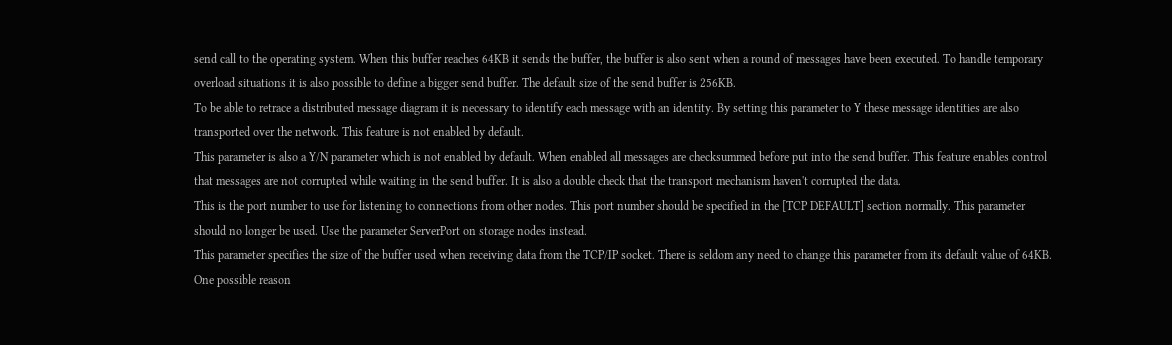send call to the operating system. When this buffer reaches 64KB it sends the buffer, the buffer is also sent when a round of messages have been executed. To handle temporary overload situations it is also possible to define a bigger send buffer. The default size of the send buffer is 256KB.
To be able to retrace a distributed message diagram it is necessary to identify each message with an identity. By setting this parameter to Y these message identities are also transported over the network. This feature is not enabled by default.
This parameter is also a Y/N parameter which is not enabled by default. When enabled all messages are checksummed before put into the send buffer. This feature enables control that messages are not corrupted while waiting in the send buffer. It is also a double check that the transport mechanism haven't corrupted the data.
This is the port number to use for listening to connections from other nodes. This port number should be specified in the [TCP DEFAULT] section normally. This parameter should no longer be used. Use the parameter ServerPort on storage nodes instead.
This parameter specifies the size of the buffer used when receiving data from the TCP/IP socket. There is seldom any need to change this parameter from its default value of 64KB. One possible reason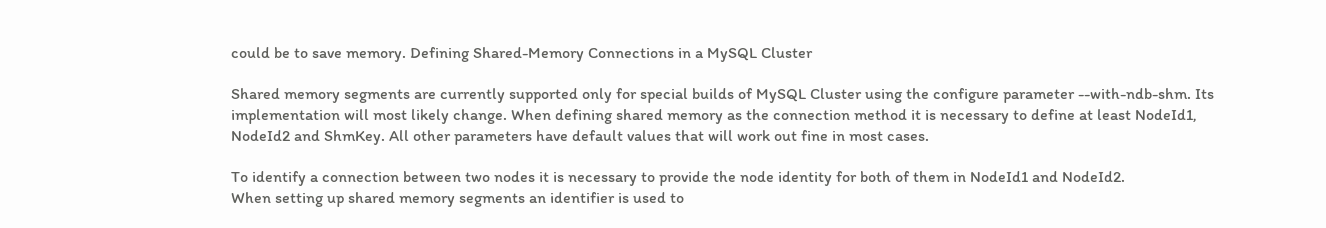could be to save memory. Defining Shared-Memory Connections in a MySQL Cluster

Shared memory segments are currently supported only for special builds of MySQL Cluster using the configure parameter --with-ndb-shm. Its implementation will most likely change. When defining shared memory as the connection method it is necessary to define at least NodeId1, NodeId2 and ShmKey. All other parameters have default values that will work out fine in most cases.

To identify a connection between two nodes it is necessary to provide the node identity for both of them in NodeId1 and NodeId2.
When setting up shared memory segments an identifier is used to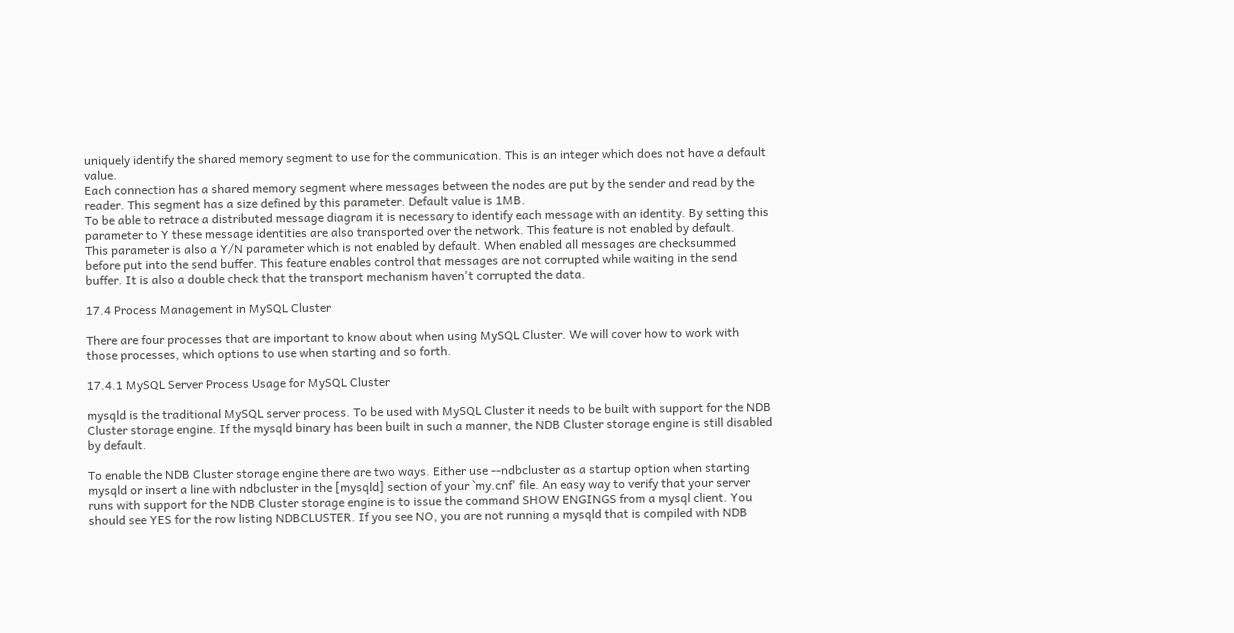uniquely identify the shared memory segment to use for the communication. This is an integer which does not have a default value.
Each connection has a shared memory segment where messages between the nodes are put by the sender and read by the reader. This segment has a size defined by this parameter. Default value is 1MB.
To be able to retrace a distributed message diagram it is necessary to identify each message with an identity. By setting this parameter to Y these message identities are also transported over the network. This feature is not enabled by default.
This parameter is also a Y/N parameter which is not enabled by default. When enabled all messages are checksummed before put into the send buffer. This feature enables control that messages are not corrupted while waiting in the send buffer. It is also a double check that the transport mechanism haven't corrupted the data.

17.4 Process Management in MySQL Cluster

There are four processes that are important to know about when using MySQL Cluster. We will cover how to work with those processes, which options to use when starting and so forth.

17.4.1 MySQL Server Process Usage for MySQL Cluster

mysqld is the traditional MySQL server process. To be used with MySQL Cluster it needs to be built with support for the NDB Cluster storage engine. If the mysqld binary has been built in such a manner, the NDB Cluster storage engine is still disabled by default.

To enable the NDB Cluster storage engine there are two ways. Either use --ndbcluster as a startup option when starting mysqld or insert a line with ndbcluster in the [mysqld] section of your `my.cnf' file. An easy way to verify that your server runs with support for the NDB Cluster storage engine is to issue the command SHOW ENGINGS from a mysql client. You should see YES for the row listing NDBCLUSTER. If you see NO, you are not running a mysqld that is compiled with NDB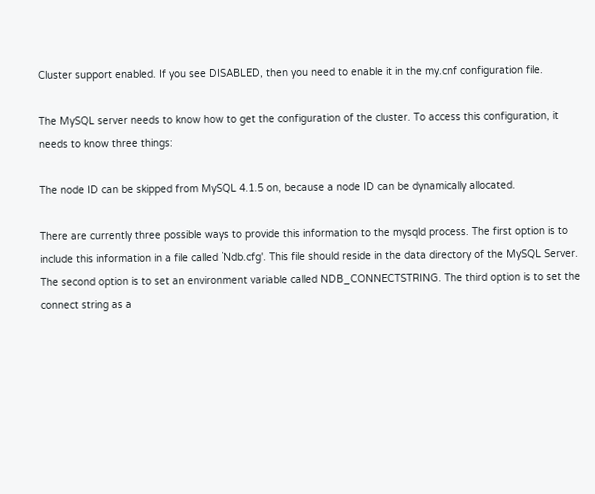Cluster support enabled. If you see DISABLED, then you need to enable it in the my.cnf configuration file.

The MySQL server needs to know how to get the configuration of the cluster. To access this configuration, it needs to know three things:

The node ID can be skipped from MySQL 4.1.5 on, because a node ID can be dynamically allocated.

There are currently three possible ways to provide this information to the mysqld process. The first option is to include this information in a file called `Ndb.cfg'. This file should reside in the data directory of the MySQL Server. The second option is to set an environment variable called NDB_CONNECTSTRING. The third option is to set the connect string as a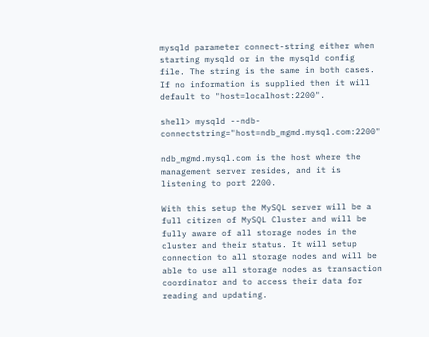mysqld parameter connect-string either when starting mysqld or in the mysqld config file. The string is the same in both cases. If no information is supplied then it will default to "host=localhost:2200".

shell> mysqld --ndb-connectstring="host=ndb_mgmd.mysql.com:2200"

ndb_mgmd.mysql.com is the host where the management server resides, and it is listening to port 2200.

With this setup the MySQL server will be a full citizen of MySQL Cluster and will be fully aware of all storage nodes in the cluster and their status. It will setup connection to all storage nodes and will be able to use all storage nodes as transaction coordinator and to access their data for reading and updating.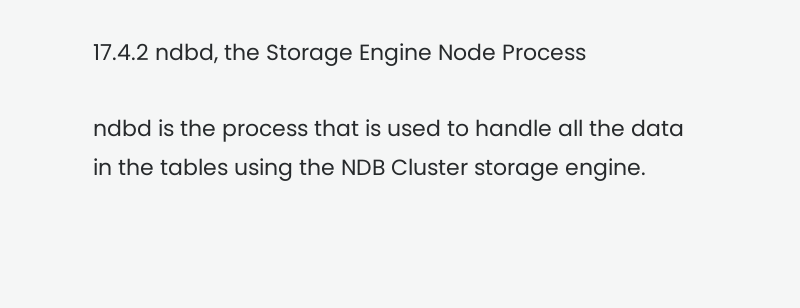17.4.2 ndbd, the Storage Engine Node Process

ndbd is the process that is used to handle all the data in the tables using the NDB Cluster storage engine.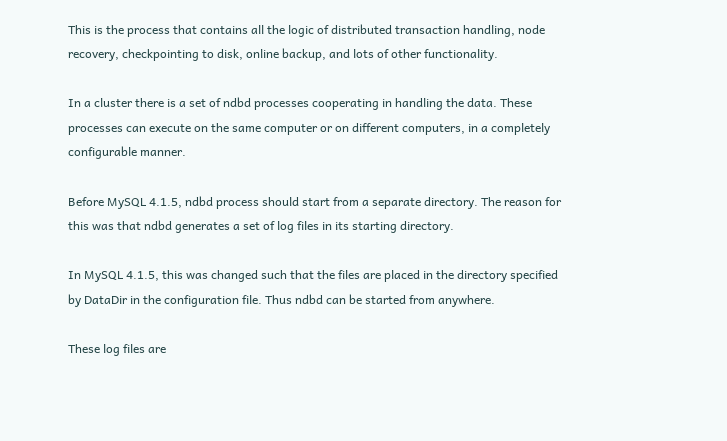This is the process that contains all the logic of distributed transaction handling, node recovery, checkpointing to disk, online backup, and lots of other functionality.

In a cluster there is a set of ndbd processes cooperating in handling the data. These processes can execute on the same computer or on different computers, in a completely configurable manner.

Before MySQL 4.1.5, ndbd process should start from a separate directory. The reason for this was that ndbd generates a set of log files in its starting directory.

In MySQL 4.1.5, this was changed such that the files are placed in the directory specified by DataDir in the configuration file. Thus ndbd can be started from anywhere.

These log files are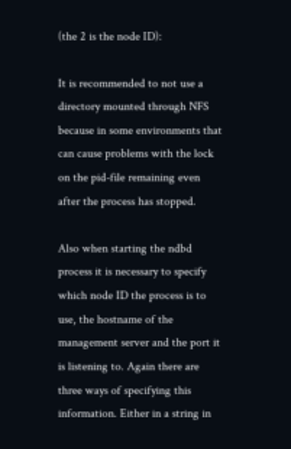(the 2 is the node ID):

It is recommended to not use a directory mounted through NFS because in some environments that can cause problems with the lock on the pid-file remaining even after the process has stopped.

Also when starting the ndbd process it is necessary to specify which node ID the process is to use, the hostname of the management server and the port it is listening to. Again there are three ways of specifying this information. Either in a string in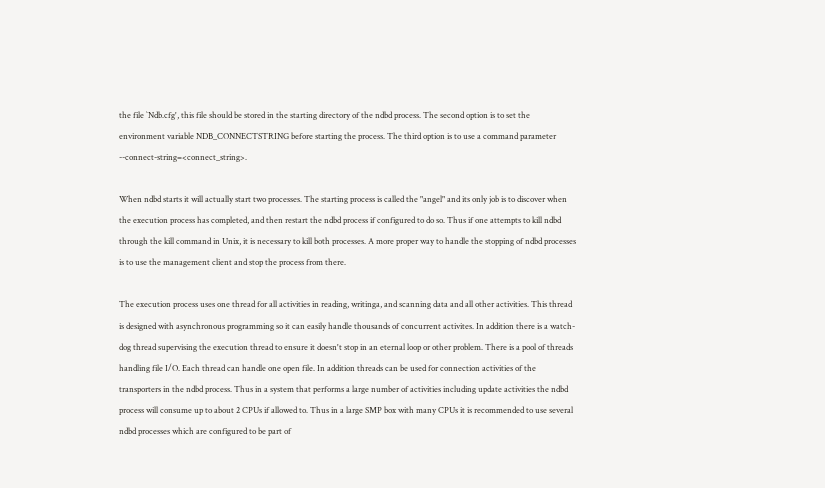the file `Ndb.cfg', this file should be stored in the starting directory of the ndbd process. The second option is to set the environment variable NDB_CONNECTSTRING before starting the process. The third option is to use a command parameter --connect-string=<connect_string>.

When ndbd starts it will actually start two processes. The starting process is called the "angel" and its only job is to discover when the execution process has completed, and then restart the ndbd process if configured to do so. Thus if one attempts to kill ndbd through the kill command in Unix, it is necessary to kill both processes. A more proper way to handle the stopping of ndbd processes is to use the management client and stop the process from there.

The execution process uses one thread for all activities in reading, writinga, and scanning data and all other activities. This thread is designed with asynchronous programming so it can easily handle thousands of concurrent activites. In addition there is a watch-dog thread supervising the execution thread to ensure it doesn't stop in an eternal loop or other problem. There is a pool of threads handling file I/O. Each thread can handle one open file. In addition threads can be used for connection activities of the transporters in the ndbd process. Thus in a system that performs a large number of activities including update activities the ndbd process will consume up to about 2 CPUs if allowed to. Thus in a large SMP box with many CPUs it is recommended to use several ndbd processes which are configured to be part of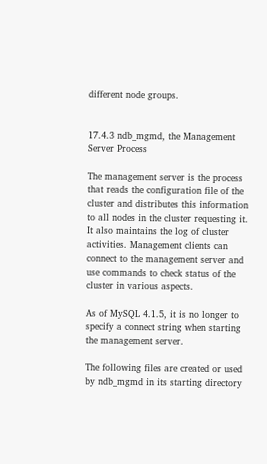different node groups.


17.4.3 ndb_mgmd, the Management Server Process

The management server is the process that reads the configuration file of the cluster and distributes this information to all nodes in the cluster requesting it. It also maintains the log of cluster activities. Management clients can connect to the management server and use commands to check status of the cluster in various aspects.

As of MySQL 4.1.5, it is no longer to specify a connect string when starting the management server.

The following files are created or used by ndb_mgmd in its starting directory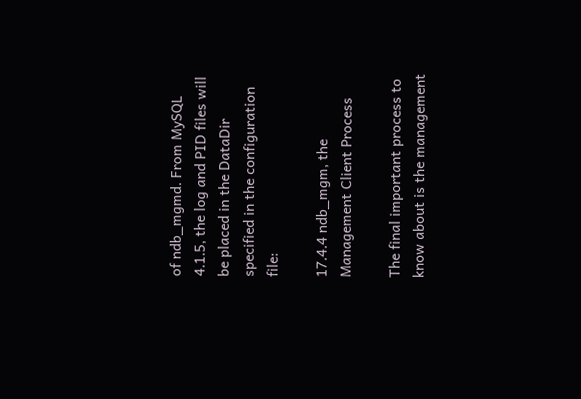of ndb_mgmd. From MySQL 4.1.5, the log and PID files will be placed in the DataDir specified in the configuration file:

17.4.4 ndb_mgm, the Management Client Process

The final important process to know about is the management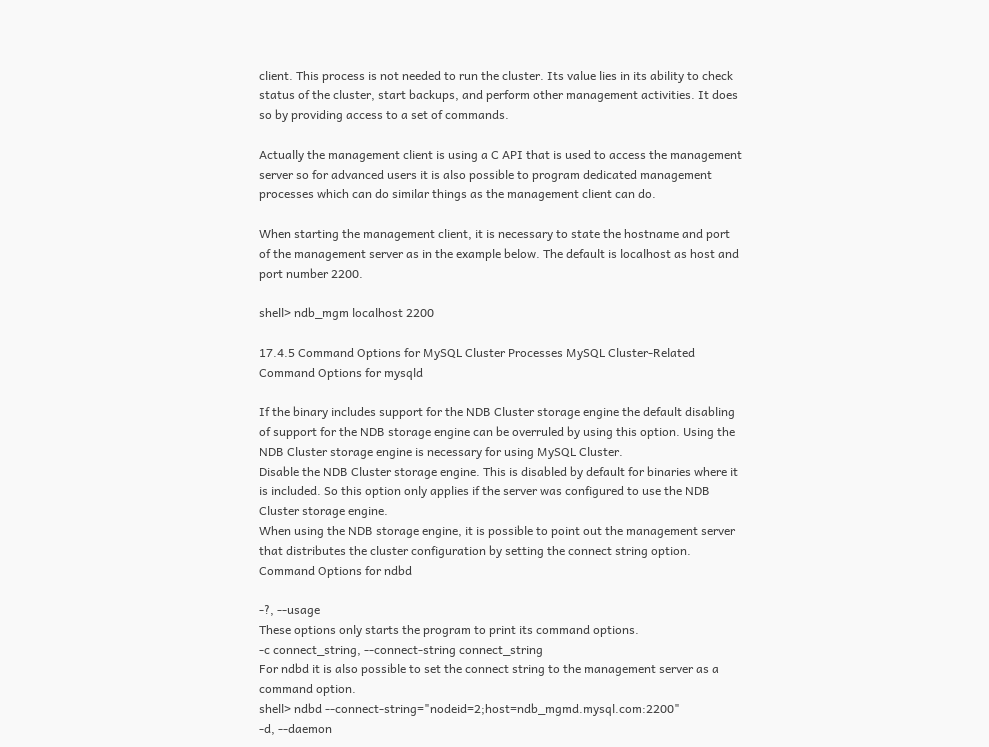client. This process is not needed to run the cluster. Its value lies in its ability to check status of the cluster, start backups, and perform other management activities. It does so by providing access to a set of commands.

Actually the management client is using a C API that is used to access the management server so for advanced users it is also possible to program dedicated management processes which can do similar things as the management client can do.

When starting the management client, it is necessary to state the hostname and port of the management server as in the example below. The default is localhost as host and port number 2200.

shell> ndb_mgm localhost 2200

17.4.5 Command Options for MySQL Cluster Processes MySQL Cluster-Related Command Options for mysqld

If the binary includes support for the NDB Cluster storage engine the default disabling of support for the NDB storage engine can be overruled by using this option. Using the NDB Cluster storage engine is necessary for using MySQL Cluster.
Disable the NDB Cluster storage engine. This is disabled by default for binaries where it is included. So this option only applies if the server was configured to use the NDB Cluster storage engine.
When using the NDB storage engine, it is possible to point out the management server that distributes the cluster configuration by setting the connect string option. Command Options for ndbd

-?, --usage
These options only starts the program to print its command options.
-c connect_string, --connect-string connect_string
For ndbd it is also possible to set the connect string to the management server as a command option.
shell> ndbd --connect-string="nodeid=2;host=ndb_mgmd.mysql.com:2200"
-d, --daemon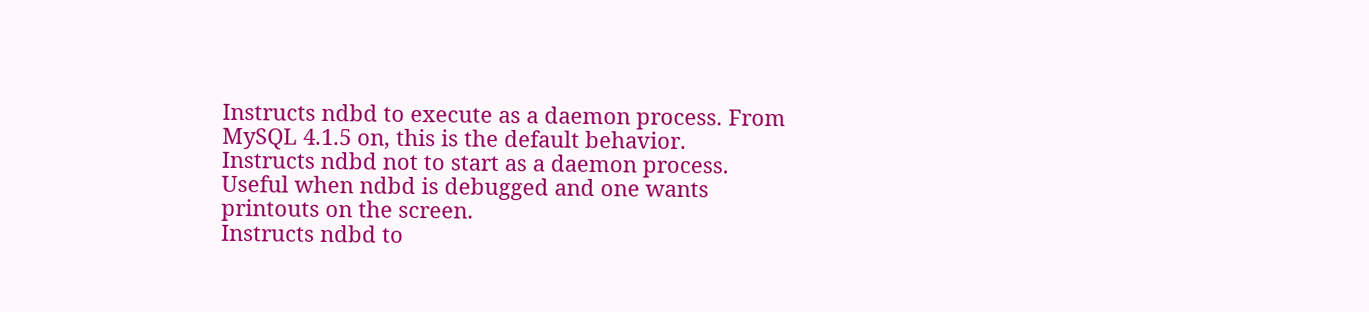Instructs ndbd to execute as a daemon process. From MySQL 4.1.5 on, this is the default behavior.
Instructs ndbd not to start as a daemon process. Useful when ndbd is debugged and one wants printouts on the screen.
Instructs ndbd to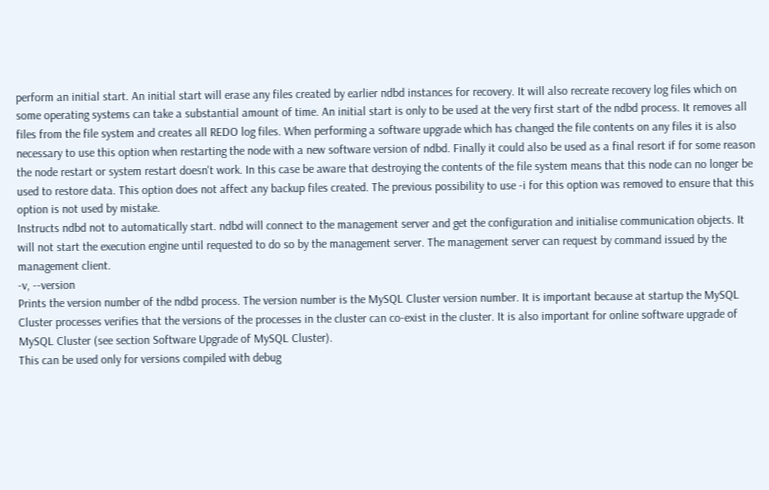perform an initial start. An initial start will erase any files created by earlier ndbd instances for recovery. It will also recreate recovery log files which on some operating systems can take a substantial amount of time. An initial start is only to be used at the very first start of the ndbd process. It removes all files from the file system and creates all REDO log files. When performing a software upgrade which has changed the file contents on any files it is also necessary to use this option when restarting the node with a new software version of ndbd. Finally it could also be used as a final resort if for some reason the node restart or system restart doesn't work. In this case be aware that destroying the contents of the file system means that this node can no longer be used to restore data. This option does not affect any backup files created. The previous possibility to use -i for this option was removed to ensure that this option is not used by mistake.
Instructs ndbd not to automatically start. ndbd will connect to the management server and get the configuration and initialise communication objects. It will not start the execution engine until requested to do so by the management server. The management server can request by command issued by the management client.
-v, --version
Prints the version number of the ndbd process. The version number is the MySQL Cluster version number. It is important because at startup the MySQL Cluster processes verifies that the versions of the processes in the cluster can co-exist in the cluster. It is also important for online software upgrade of MySQL Cluster (see section Software Upgrade of MySQL Cluster).
This can be used only for versions compiled with debug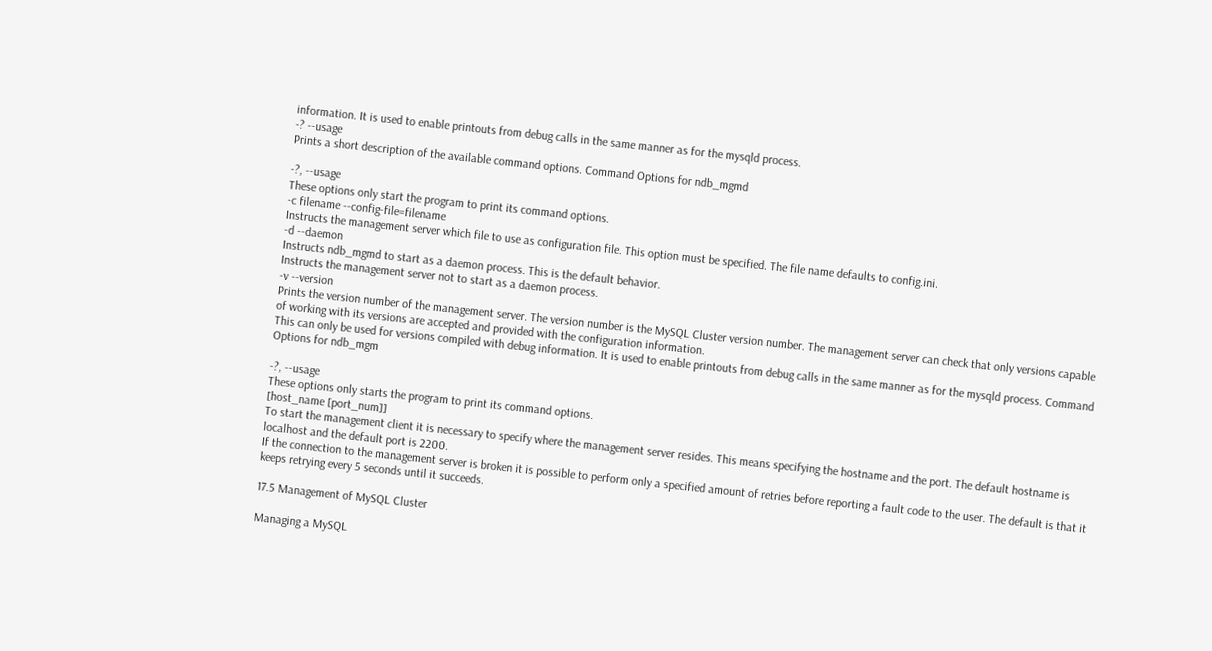information. It is used to enable printouts from debug calls in the same manner as for the mysqld process.
-? --usage
Prints a short description of the available command options. Command Options for ndb_mgmd

-?, --usage
These options only start the program to print its command options.
-c filename --config-file=filename
Instructs the management server which file to use as configuration file. This option must be specified. The file name defaults to config.ini.
-d --daemon
Instructs ndb_mgmd to start as a daemon process. This is the default behavior.
Instructs the management server not to start as a daemon process.
-v --version
Prints the version number of the management server. The version number is the MySQL Cluster version number. The management server can check that only versions capable of working with its versions are accepted and provided with the configuration information.
This can only be used for versions compiled with debug information. It is used to enable printouts from debug calls in the same manner as for the mysqld process. Command Options for ndb_mgm

-?, --usage
These options only starts the program to print its command options.
[host_name [port_num]]
To start the management client it is necessary to specify where the management server resides. This means specifying the hostname and the port. The default hostname is localhost and the default port is 2200.
If the connection to the management server is broken it is possible to perform only a specified amount of retries before reporting a fault code to the user. The default is that it keeps retrying every 5 seconds until it succeeds.

17.5 Management of MySQL Cluster

Managing a MySQL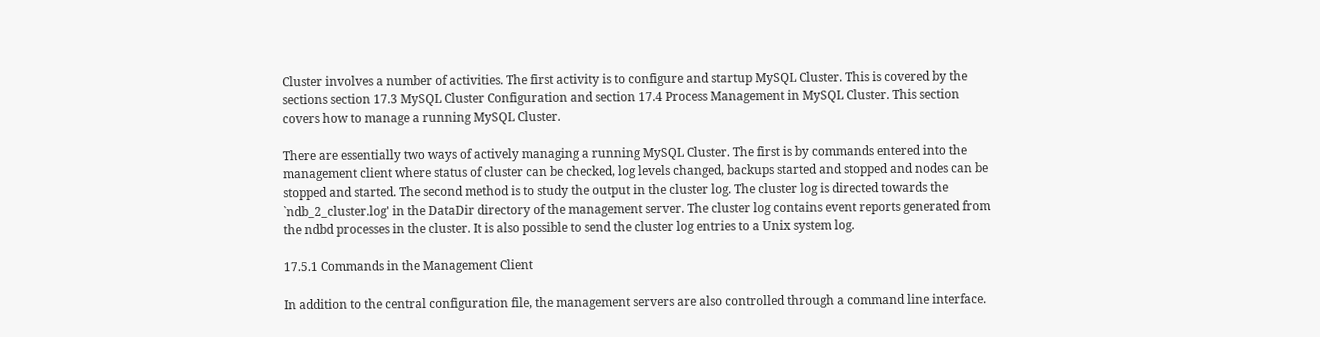Cluster involves a number of activities. The first activity is to configure and startup MySQL Cluster. This is covered by the sections section 17.3 MySQL Cluster Configuration and section 17.4 Process Management in MySQL Cluster. This section covers how to manage a running MySQL Cluster.

There are essentially two ways of actively managing a running MySQL Cluster. The first is by commands entered into the management client where status of cluster can be checked, log levels changed, backups started and stopped and nodes can be stopped and started. The second method is to study the output in the cluster log. The cluster log is directed towards the `ndb_2_cluster.log' in the DataDir directory of the management server. The cluster log contains event reports generated from the ndbd processes in the cluster. It is also possible to send the cluster log entries to a Unix system log.

17.5.1 Commands in the Management Client

In addition to the central configuration file, the management servers are also controlled through a command line interface.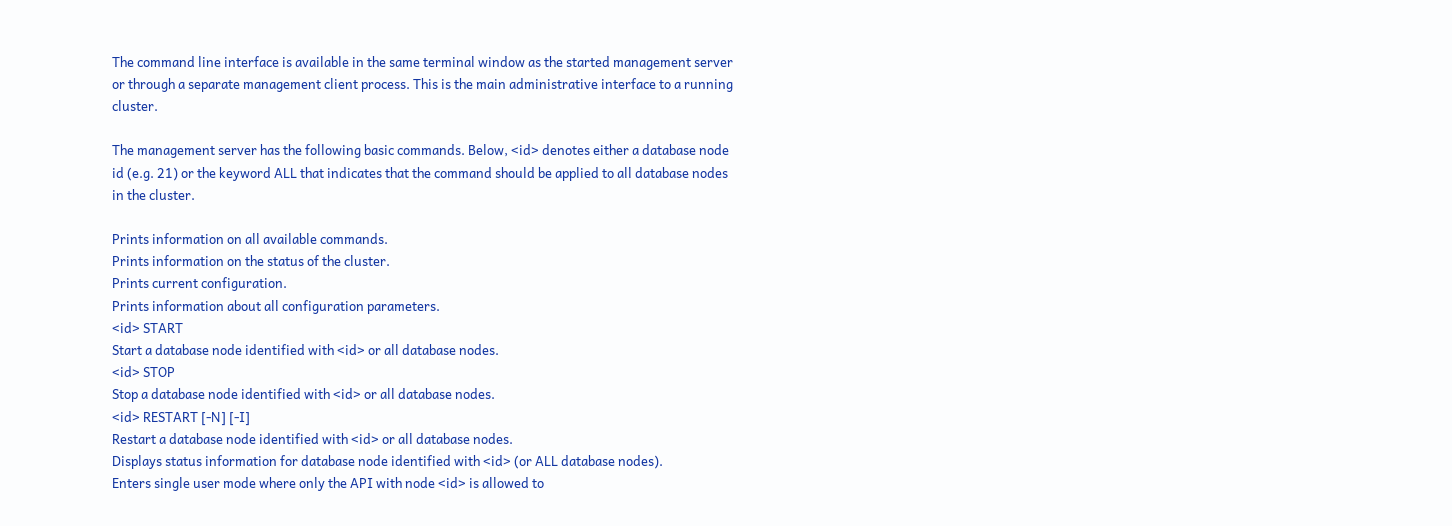The command line interface is available in the same terminal window as the started management server or through a separate management client process. This is the main administrative interface to a running cluster.

The management server has the following basic commands. Below, <id> denotes either a database node id (e.g. 21) or the keyword ALL that indicates that the command should be applied to all database nodes in the cluster.

Prints information on all available commands.
Prints information on the status of the cluster.
Prints current configuration.
Prints information about all configuration parameters.
<id> START
Start a database node identified with <id> or all database nodes.
<id> STOP
Stop a database node identified with <id> or all database nodes.
<id> RESTART [-N] [-I]
Restart a database node identified with <id> or all database nodes.
Displays status information for database node identified with <id> (or ALL database nodes).
Enters single user mode where only the API with node <id> is allowed to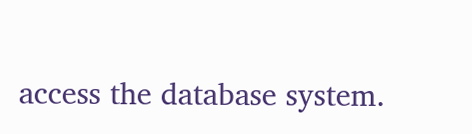access the database system.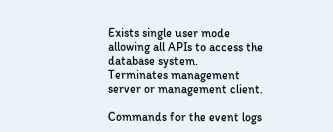Exists single user mode allowing all APIs to access the database system.
Terminates management server or management client.

Commands for the event logs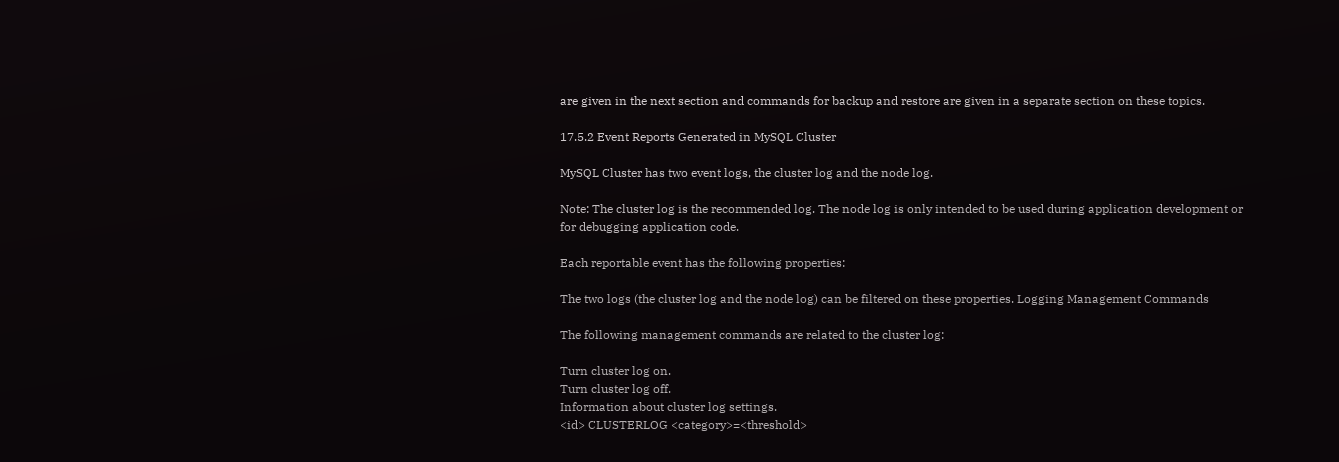are given in the next section and commands for backup and restore are given in a separate section on these topics.

17.5.2 Event Reports Generated in MySQL Cluster

MySQL Cluster has two event logs, the cluster log and the node log.

Note: The cluster log is the recommended log. The node log is only intended to be used during application development or for debugging application code.

Each reportable event has the following properties:

The two logs (the cluster log and the node log) can be filtered on these properties. Logging Management Commands

The following management commands are related to the cluster log:

Turn cluster log on.
Turn cluster log off.
Information about cluster log settings.
<id> CLUSTERLOG <category>=<threshold>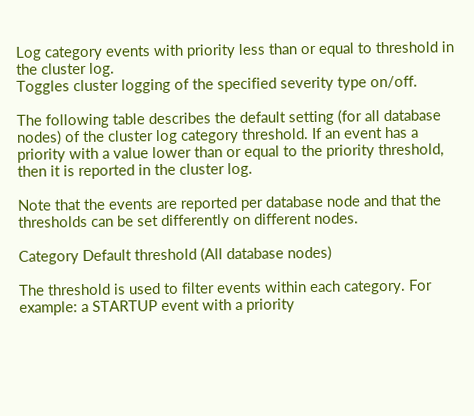Log category events with priority less than or equal to threshold in the cluster log.
Toggles cluster logging of the specified severity type on/off.

The following table describes the default setting (for all database nodes) of the cluster log category threshold. If an event has a priority with a value lower than or equal to the priority threshold, then it is reported in the cluster log.

Note that the events are reported per database node and that the thresholds can be set differently on different nodes.

Category Default threshold (All database nodes)

The threshold is used to filter events within each category. For example: a STARTUP event with a priority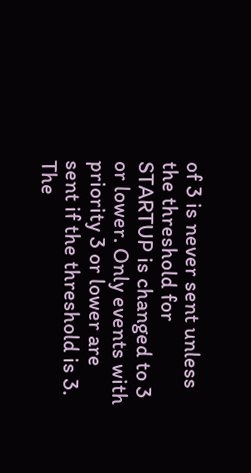of 3 is never sent unless the threshold for STARTUP is changed to 3 or lower. Only events with priority 3 or lower are sent if the threshold is 3. The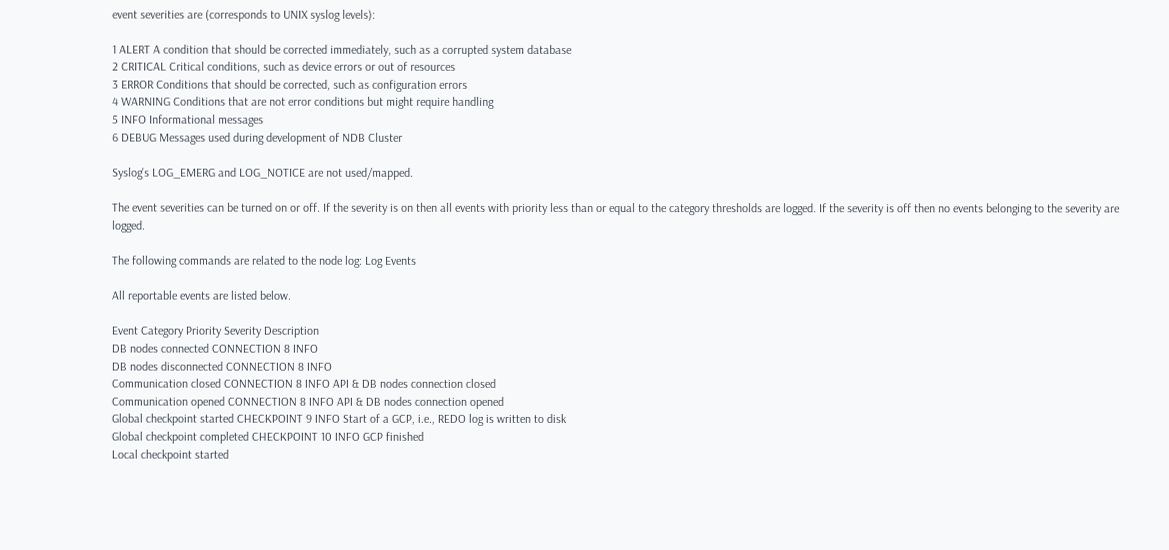event severities are (corresponds to UNIX syslog levels):

1 ALERT A condition that should be corrected immediately, such as a corrupted system database
2 CRITICAL Critical conditions, such as device errors or out of resources
3 ERROR Conditions that should be corrected, such as configuration errors
4 WARNING Conditions that are not error conditions but might require handling
5 INFO Informational messages
6 DEBUG Messages used during development of NDB Cluster

Syslog's LOG_EMERG and LOG_NOTICE are not used/mapped.

The event severities can be turned on or off. If the severity is on then all events with priority less than or equal to the category thresholds are logged. If the severity is off then no events belonging to the severity are logged.

The following commands are related to the node log: Log Events

All reportable events are listed below.

Event Category Priority Severity Description
DB nodes connected CONNECTION 8 INFO
DB nodes disconnected CONNECTION 8 INFO
Communication closed CONNECTION 8 INFO API & DB nodes connection closed
Communication opened CONNECTION 8 INFO API & DB nodes connection opened
Global checkpoint started CHECKPOINT 9 INFO Start of a GCP, i.e., REDO log is written to disk
Global checkpoint completed CHECKPOINT 10 INFO GCP finished
Local checkpoint started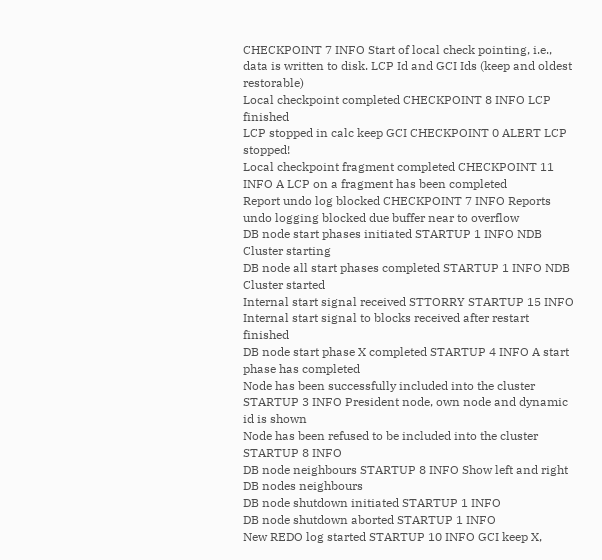CHECKPOINT 7 INFO Start of local check pointing, i.e., data is written to disk. LCP Id and GCI Ids (keep and oldest restorable)
Local checkpoint completed CHECKPOINT 8 INFO LCP finished
LCP stopped in calc keep GCI CHECKPOINT 0 ALERT LCP stopped!
Local checkpoint fragment completed CHECKPOINT 11 INFO A LCP on a fragment has been completed
Report undo log blocked CHECKPOINT 7 INFO Reports undo logging blocked due buffer near to overflow
DB node start phases initiated STARTUP 1 INFO NDB Cluster starting
DB node all start phases completed STARTUP 1 INFO NDB Cluster started
Internal start signal received STTORRY STARTUP 15 INFO Internal start signal to blocks received after restart finished
DB node start phase X completed STARTUP 4 INFO A start phase has completed
Node has been successfully included into the cluster STARTUP 3 INFO President node, own node and dynamic id is shown
Node has been refused to be included into the cluster STARTUP 8 INFO
DB node neighbours STARTUP 8 INFO Show left and right DB nodes neighbours
DB node shutdown initiated STARTUP 1 INFO
DB node shutdown aborted STARTUP 1 INFO
New REDO log started STARTUP 10 INFO GCI keep X,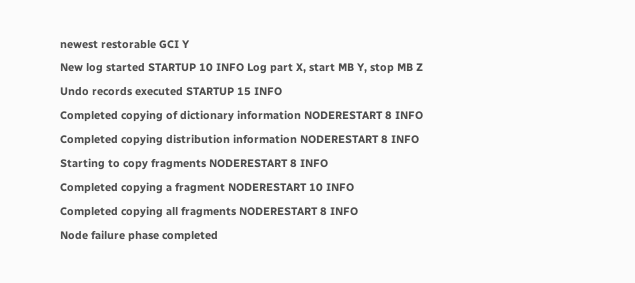newest restorable GCI Y
New log started STARTUP 10 INFO Log part X, start MB Y, stop MB Z
Undo records executed STARTUP 15 INFO
Completed copying of dictionary information NODERESTART 8 INFO
Completed copying distribution information NODERESTART 8 INFO
Starting to copy fragments NODERESTART 8 INFO
Completed copying a fragment NODERESTART 10 INFO
Completed copying all fragments NODERESTART 8 INFO
Node failure phase completed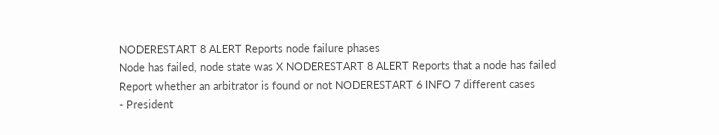NODERESTART 8 ALERT Reports node failure phases
Node has failed, node state was X NODERESTART 8 ALERT Reports that a node has failed
Report whether an arbitrator is found or not NODERESTART 6 INFO 7 different cases
- President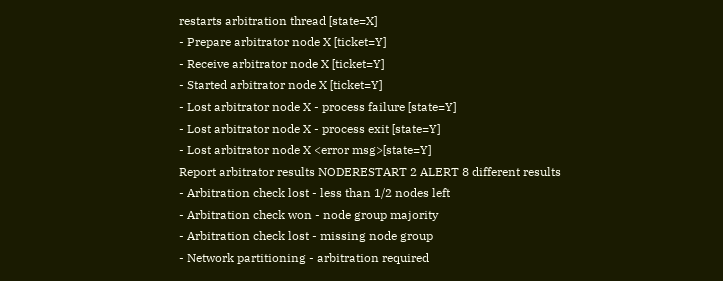restarts arbitration thread [state=X]
- Prepare arbitrator node X [ticket=Y]
- Receive arbitrator node X [ticket=Y]
- Started arbitrator node X [ticket=Y]
- Lost arbitrator node X - process failure [state=Y]
- Lost arbitrator node X - process exit [state=Y]
- Lost arbitrator node X <error msg>[state=Y]
Report arbitrator results NODERESTART 2 ALERT 8 different results
- Arbitration check lost - less than 1/2 nodes left
- Arbitration check won - node group majority
- Arbitration check lost - missing node group
- Network partitioning - arbitration required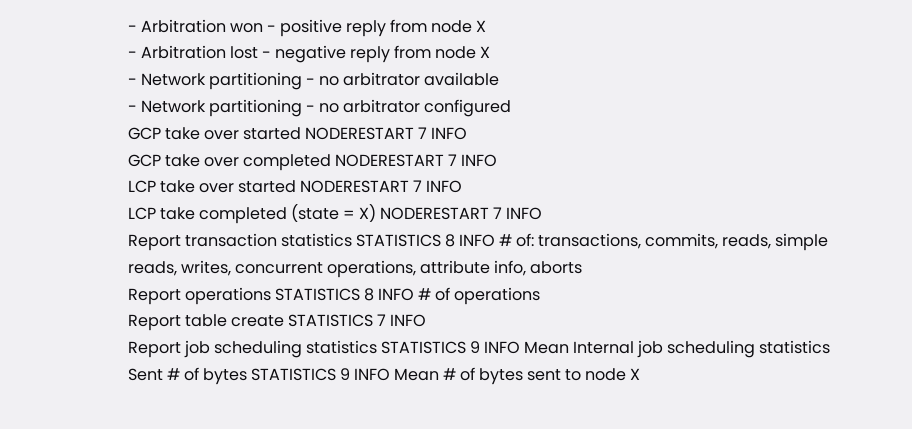- Arbitration won - positive reply from node X
- Arbitration lost - negative reply from node X
- Network partitioning - no arbitrator available
- Network partitioning - no arbitrator configured
GCP take over started NODERESTART 7 INFO
GCP take over completed NODERESTART 7 INFO
LCP take over started NODERESTART 7 INFO
LCP take completed (state = X) NODERESTART 7 INFO
Report transaction statistics STATISTICS 8 INFO # of: transactions, commits, reads, simple reads, writes, concurrent operations, attribute info, aborts
Report operations STATISTICS 8 INFO # of operations
Report table create STATISTICS 7 INFO
Report job scheduling statistics STATISTICS 9 INFO Mean Internal job scheduling statistics
Sent # of bytes STATISTICS 9 INFO Mean # of bytes sent to node X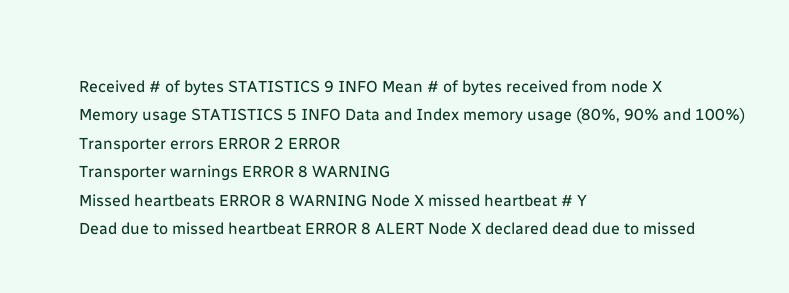Received # of bytes STATISTICS 9 INFO Mean # of bytes received from node X
Memory usage STATISTICS 5 INFO Data and Index memory usage (80%, 90% and 100%)
Transporter errors ERROR 2 ERROR
Transporter warnings ERROR 8 WARNING
Missed heartbeats ERROR 8 WARNING Node X missed heartbeat # Y
Dead due to missed heartbeat ERROR 8 ALERT Node X declared dead due to missed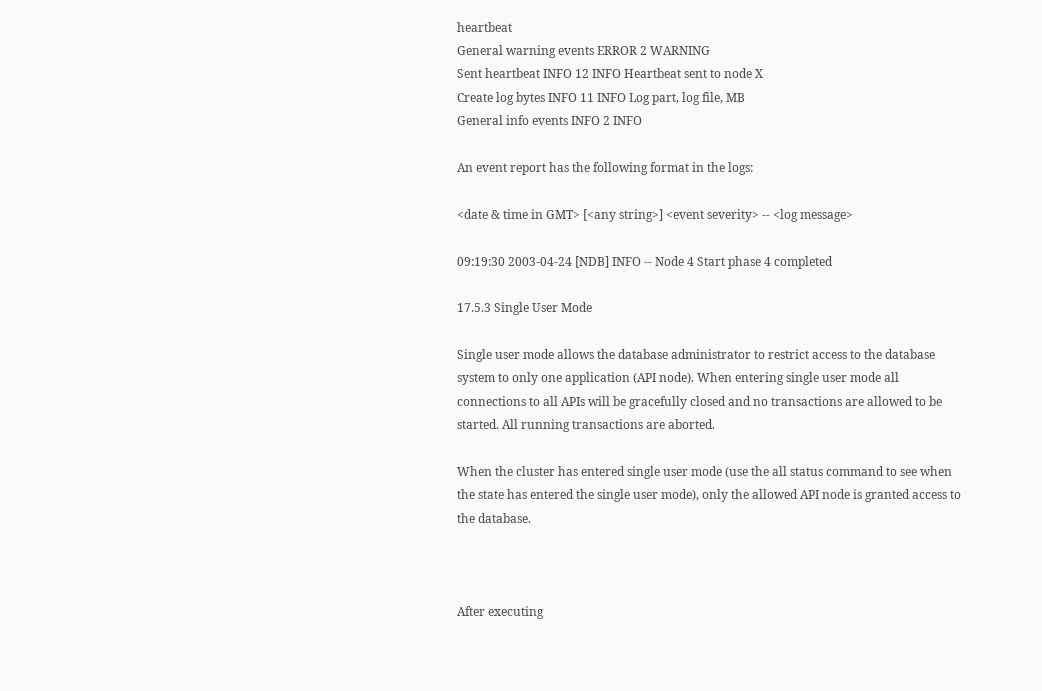heartbeat
General warning events ERROR 2 WARNING
Sent heartbeat INFO 12 INFO Heartbeat sent to node X
Create log bytes INFO 11 INFO Log part, log file, MB
General info events INFO 2 INFO

An event report has the following format in the logs:

<date & time in GMT> [<any string>] <event severity> -- <log message>

09:19:30 2003-04-24 [NDB] INFO -- Node 4 Start phase 4 completed

17.5.3 Single User Mode

Single user mode allows the database administrator to restrict access to the database system to only one application (API node). When entering single user mode all connections to all APIs will be gracefully closed and no transactions are allowed to be started. All running transactions are aborted.

When the cluster has entered single user mode (use the all status command to see when the state has entered the single user mode), only the allowed API node is granted access to the database.



After executing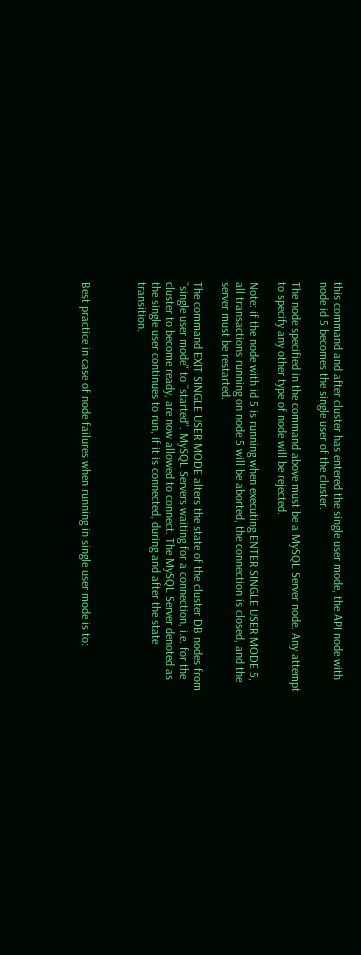this command and after cluster has entered the single user mode, the API node with node id 5 becomes the single user of the cluster.

The node specified in the command above must be a MySQL Server node. Any attempt to specify any other type of node will be rejected.

Note: if the node with id 5 is running when executing ENTER SINGLE USER MODE 5, all transactions running on node 5 will be aborted, the connection is closed, and the server must be restarted.

The command EXIT SINGLE USER MODE alters the state of the cluster DB nodes from ``single user mode'' to ``started''. MySQL Servers waiting for a connection, i.e. for the cluster to become ready, are now allowed to connect. The MySQL Server denoted as the single user continues to run, if it is connected, during and after the state transition.



Best practice in case of node failures when running in single user mode is to: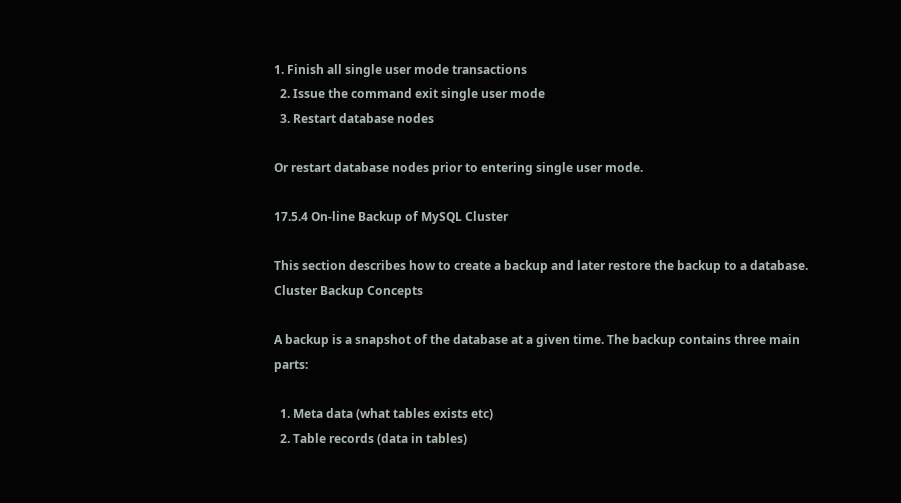1. Finish all single user mode transactions
  2. Issue the command exit single user mode
  3. Restart database nodes

Or restart database nodes prior to entering single user mode.

17.5.4 On-line Backup of MySQL Cluster

This section describes how to create a backup and later restore the backup to a database. Cluster Backup Concepts

A backup is a snapshot of the database at a given time. The backup contains three main parts:

  1. Meta data (what tables exists etc)
  2. Table records (data in tables)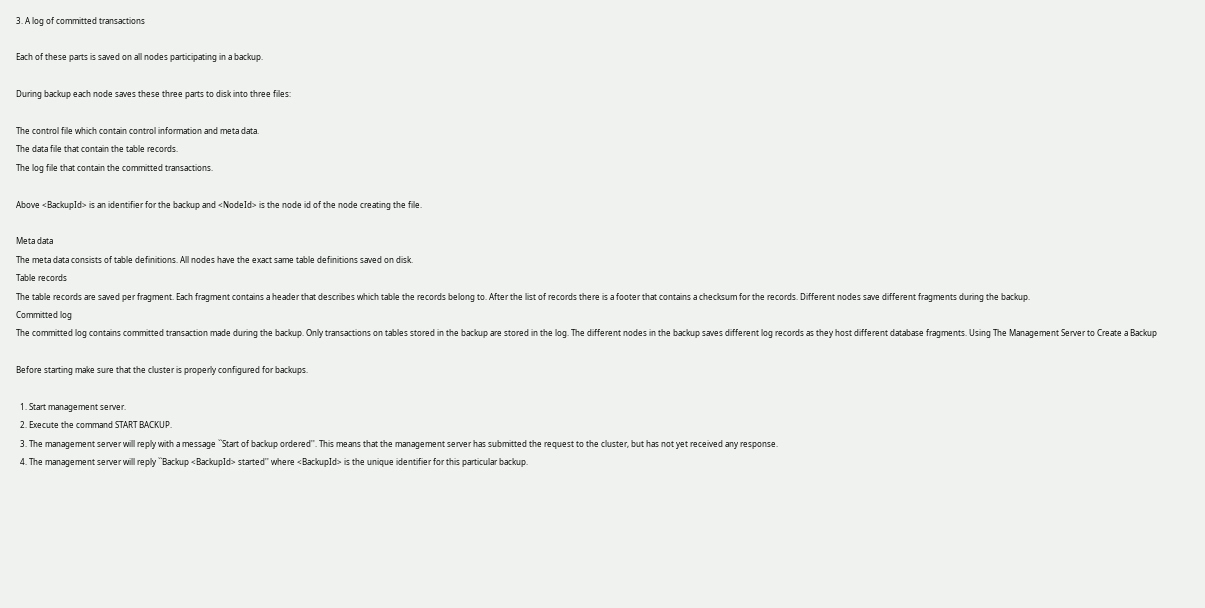3. A log of committed transactions

Each of these parts is saved on all nodes participating in a backup.

During backup each node saves these three parts to disk into three files:

The control file which contain control information and meta data.
The data file that contain the table records.
The log file that contain the committed transactions.

Above <BackupId> is an identifier for the backup and <NodeId> is the node id of the node creating the file.

Meta data
The meta data consists of table definitions. All nodes have the exact same table definitions saved on disk.
Table records
The table records are saved per fragment. Each fragment contains a header that describes which table the records belong to. After the list of records there is a footer that contains a checksum for the records. Different nodes save different fragments during the backup.
Committed log
The committed log contains committed transaction made during the backup. Only transactions on tables stored in the backup are stored in the log. The different nodes in the backup saves different log records as they host different database fragments. Using The Management Server to Create a Backup

Before starting make sure that the cluster is properly configured for backups.

  1. Start management server.
  2. Execute the command START BACKUP.
  3. The management server will reply with a message ``Start of backup ordered''. This means that the management server has submitted the request to the cluster, but has not yet received any response.
  4. The management server will reply ``Backup <BackupId> started'' where <BackupId> is the unique identifier for this particular backup.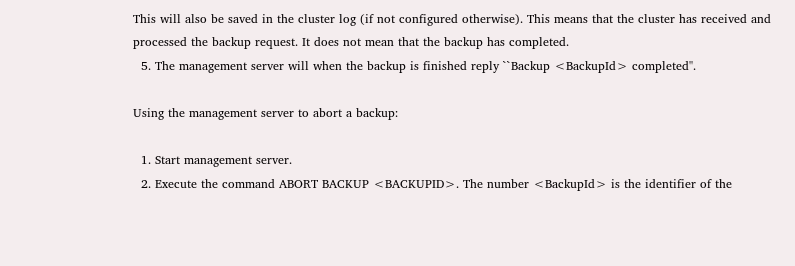This will also be saved in the cluster log (if not configured otherwise). This means that the cluster has received and processed the backup request. It does not mean that the backup has completed.
  5. The management server will when the backup is finished reply ``Backup <BackupId> completed''.

Using the management server to abort a backup:

  1. Start management server.
  2. Execute the command ABORT BACKUP <BACKUPID>. The number <BackupId> is the identifier of the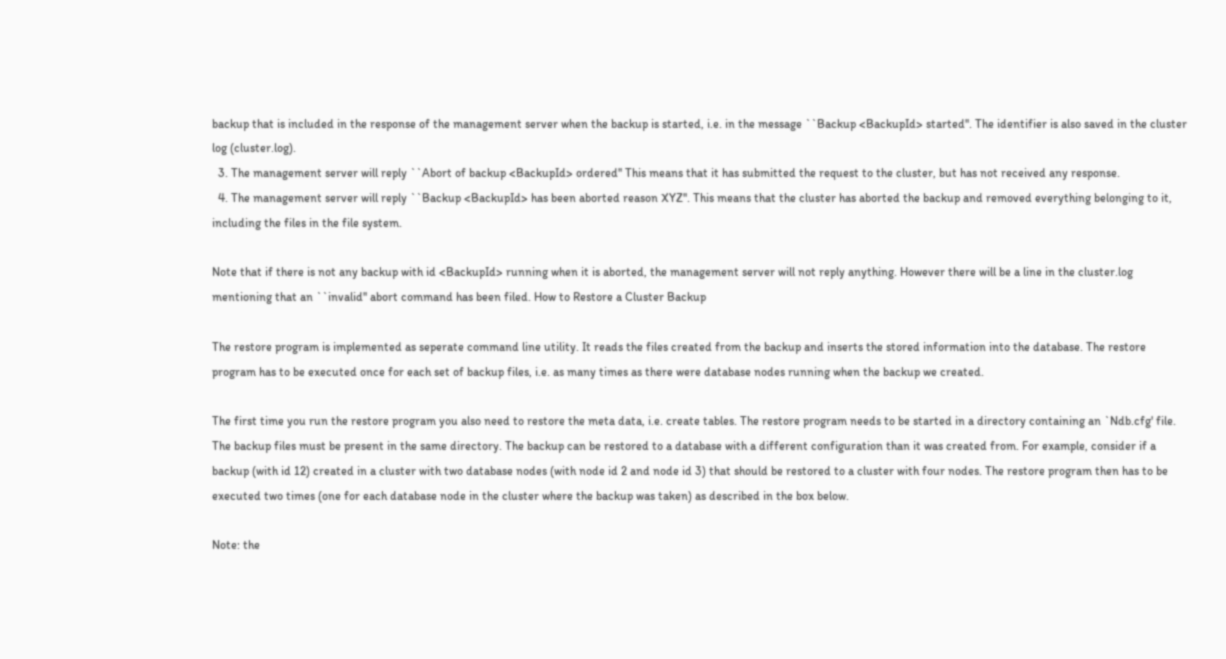backup that is included in the response of the management server when the backup is started, i.e. in the message ``Backup <BackupId> started''. The identifier is also saved in the cluster log (cluster.log).
  3. The management server will reply ``Abort of backup <BackupId> ordered'' This means that it has submitted the request to the cluster, but has not received any response.
  4. The management server will reply ``Backup <BackupId> has been aborted reason XYZ''. This means that the cluster has aborted the backup and removed everything belonging to it, including the files in the file system.

Note that if there is not any backup with id <BackupId> running when it is aborted, the management server will not reply anything. However there will be a line in the cluster.log mentioning that an ``invalid'' abort command has been filed. How to Restore a Cluster Backup

The restore program is implemented as seperate command line utility. It reads the files created from the backup and inserts the stored information into the database. The restore program has to be executed once for each set of backup files, i.e. as many times as there were database nodes running when the backup we created.

The first time you run the restore program you also need to restore the meta data, i.e. create tables. The restore program needs to be started in a directory containing an `Ndb.cfg' file. The backup files must be present in the same directory. The backup can be restored to a database with a different configuration than it was created from. For example, consider if a backup (with id 12) created in a cluster with two database nodes (with node id 2 and node id 3) that should be restored to a cluster with four nodes. The restore program then has to be executed two times (one for each database node in the cluster where the backup was taken) as described in the box below.

Note: the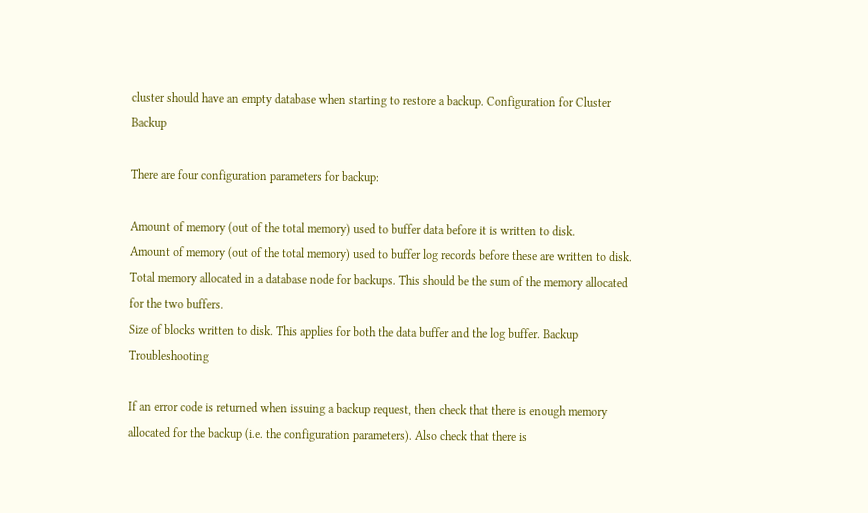cluster should have an empty database when starting to restore a backup. Configuration for Cluster Backup

There are four configuration parameters for backup:

Amount of memory (out of the total memory) used to buffer data before it is written to disk.
Amount of memory (out of the total memory) used to buffer log records before these are written to disk.
Total memory allocated in a database node for backups. This should be the sum of the memory allocated for the two buffers.
Size of blocks written to disk. This applies for both the data buffer and the log buffer. Backup Troubleshooting

If an error code is returned when issuing a backup request, then check that there is enough memory allocated for the backup (i.e. the configuration parameters). Also check that there is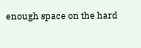enough space on the hard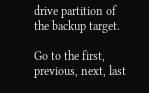drive partition of the backup target.

Go to the first, previous, next, last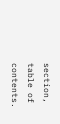section, table of contents.